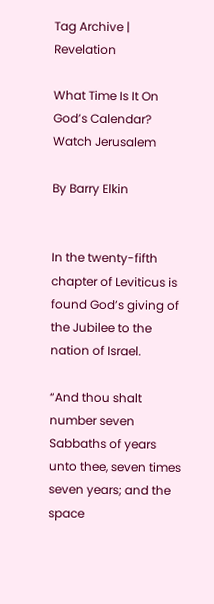Tag Archive | Revelation

What Time Is It On God’s Calendar? Watch Jerusalem

By Barry Elkin


In the twenty-fifth chapter of Leviticus is found God’s giving of the Jubilee to the nation of Israel.

“And thou shalt number seven Sabbaths of years unto thee, seven times seven years; and the space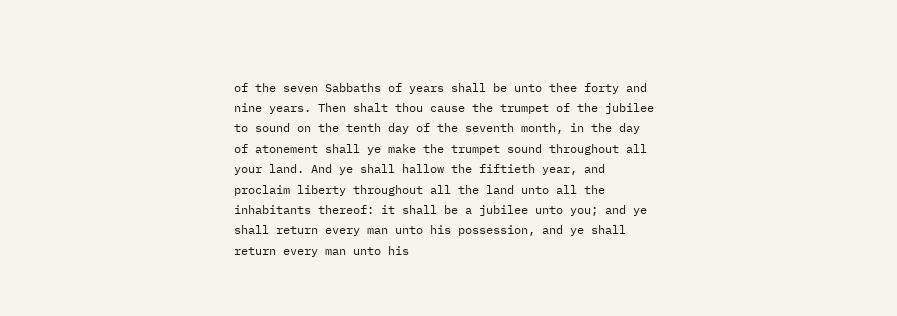of the seven Sabbaths of years shall be unto thee forty and nine years. Then shalt thou cause the trumpet of the jubilee to sound on the tenth day of the seventh month, in the day of atonement shall ye make the trumpet sound throughout all your land. And ye shall hallow the fiftieth year, and proclaim liberty throughout all the land unto all the inhabitants thereof: it shall be a jubilee unto you; and ye shall return every man unto his possession, and ye shall return every man unto his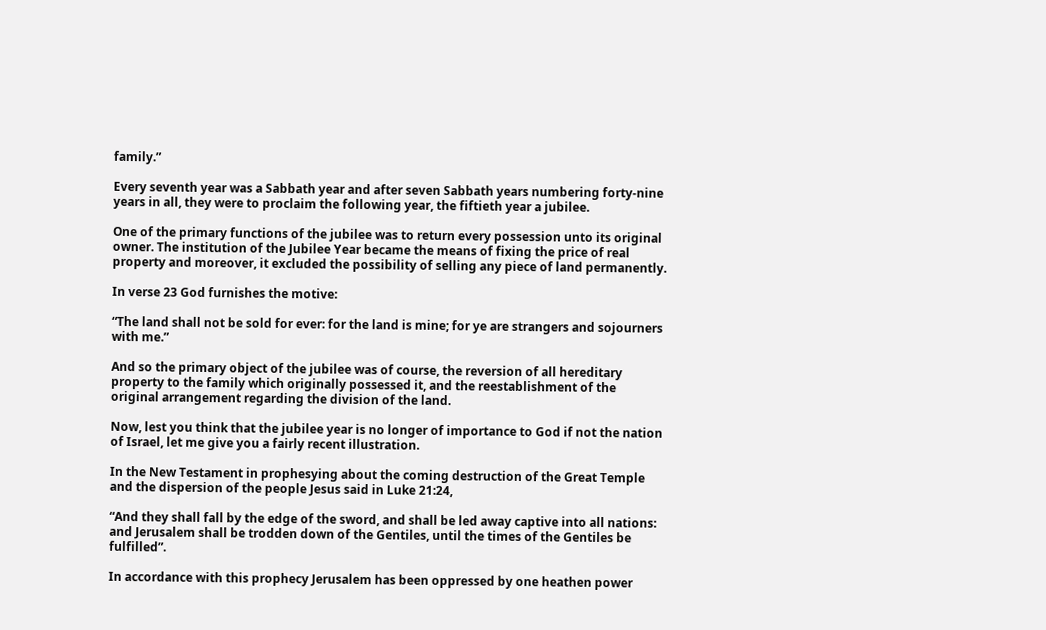family.”

Every seventh year was a Sabbath year and after seven Sabbath years numbering forty-nine years in all, they were to proclaim the following year, the fiftieth year a jubilee.

One of the primary functions of the jubilee was to return every possession unto its original owner. The institution of the Jubilee Year became the means of fixing the price of real property and moreover, it excluded the possibility of selling any piece of land permanently.

In verse 23 God furnishes the motive:

“The land shall not be sold for ever: for the land is mine; for ye are strangers and sojourners with me.”

And so the primary object of the jubilee was of course, the reversion of all hereditary property to the family which originally possessed it, and the reestablishment of the original arrangement regarding the division of the land.

Now, lest you think that the jubilee year is no longer of importance to God if not the nation of Israel, let me give you a fairly recent illustration.

In the New Testament in prophesying about the coming destruction of the Great Temple and the dispersion of the people Jesus said in Luke 21:24,

“And they shall fall by the edge of the sword, and shall be led away captive into all nations: and Jerusalem shall be trodden down of the Gentiles, until the times of the Gentiles be fulfilled”.

In accordance with this prophecy Jerusalem has been oppressed by one heathen power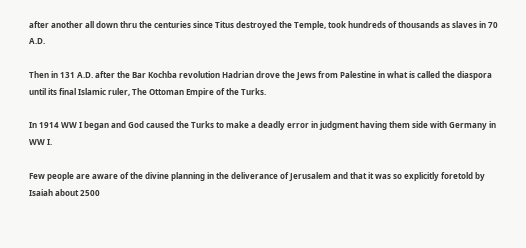after another all down thru the centuries since Titus destroyed the Temple, took hundreds of thousands as slaves in 70 A.D.

Then in 131 A.D. after the Bar Kochba revolution Hadrian drove the Jews from Palestine in what is called the diaspora until its final Islamic ruler, The Ottoman Empire of the Turks.

In 1914 WW I began and God caused the Turks to make a deadly error in judgment having them side with Germany in WW I.

Few people are aware of the divine planning in the deliverance of Jerusalem and that it was so explicitly foretold by Isaiah about 2500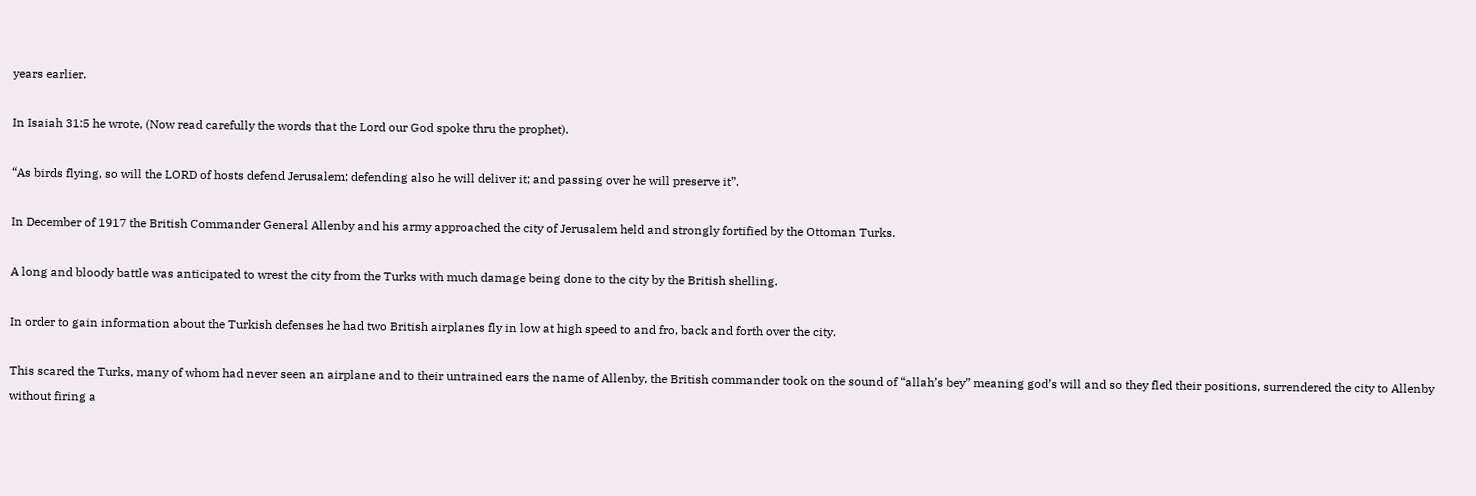years earlier.

In Isaiah 31:5 he wrote, (Now read carefully the words that the Lord our God spoke thru the prophet).

“As birds flying, so will the LORD of hosts defend Jerusalem; defending also he will deliver it; and passing over he will preserve it”.

In December of 1917 the British Commander General Allenby and his army approached the city of Jerusalem held and strongly fortified by the Ottoman Turks.

A long and bloody battle was anticipated to wrest the city from the Turks with much damage being done to the city by the British shelling.

In order to gain information about the Turkish defenses he had two British airplanes fly in low at high speed to and fro, back and forth over the city.

This scared the Turks, many of whom had never seen an airplane and to their untrained ears the name of Allenby, the British commander took on the sound of “allah’s bey” meaning god’s will and so they fled their positions, surrendered the city to Allenby without firing a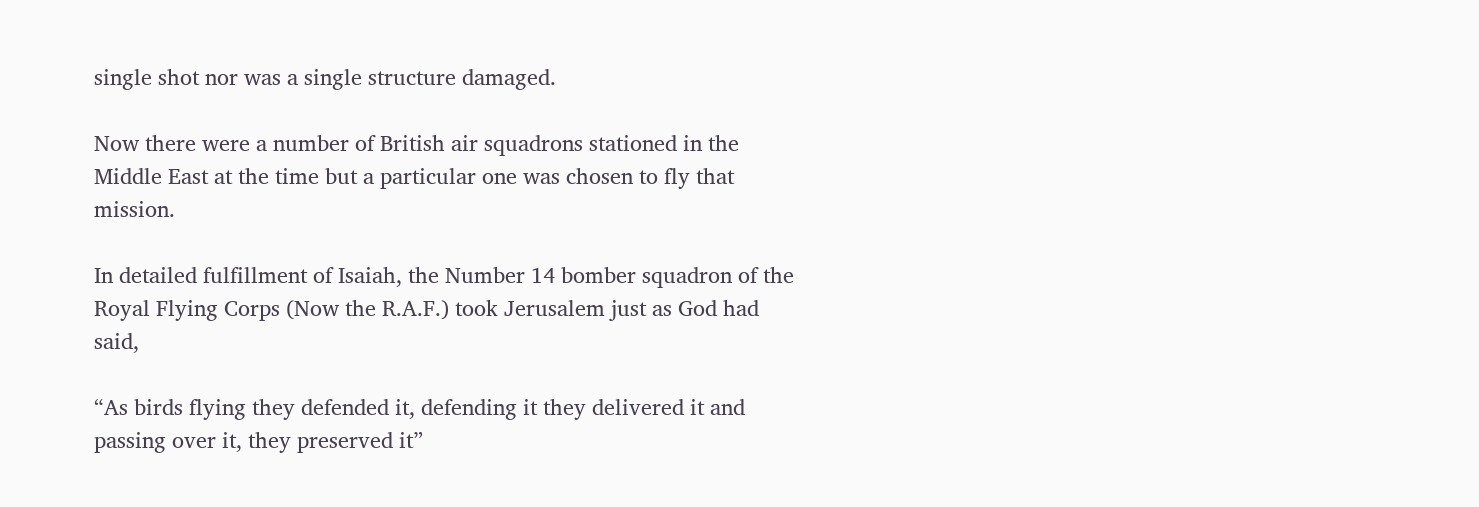single shot nor was a single structure damaged.

Now there were a number of British air squadrons stationed in the Middle East at the time but a particular one was chosen to fly that mission.

In detailed fulfillment of Isaiah, the Number 14 bomber squadron of the Royal Flying Corps (Now the R.A.F.) took Jerusalem just as God had said,

“As birds flying they defended it, defending it they delivered it and passing over it, they preserved it”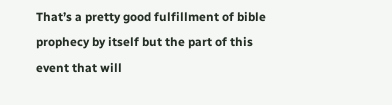That’s a pretty good fulfillment of bible prophecy by itself but the part of this event that will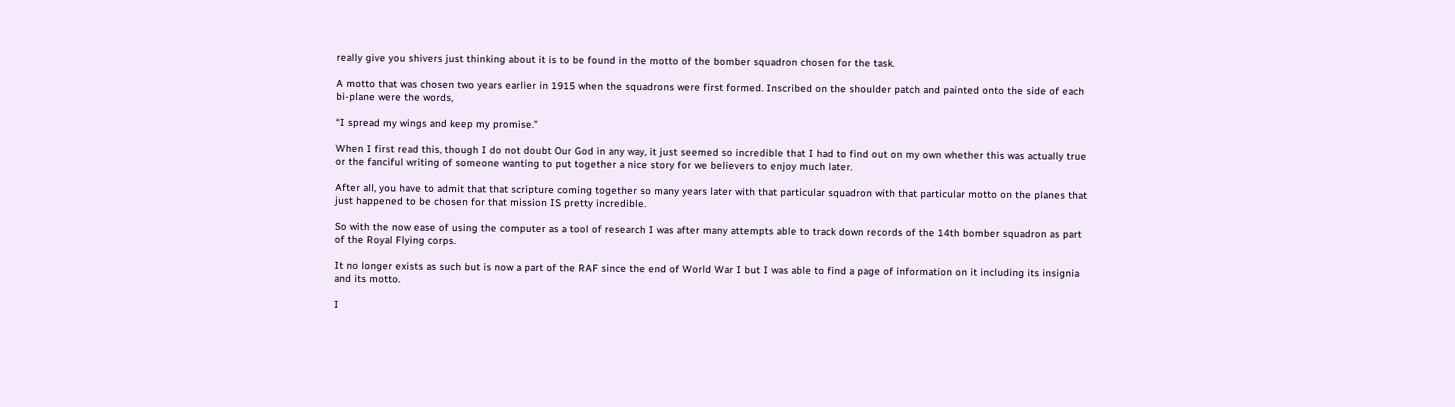really give you shivers just thinking about it is to be found in the motto of the bomber squadron chosen for the task.

A motto that was chosen two years earlier in 1915 when the squadrons were first formed. Inscribed on the shoulder patch and painted onto the side of each bi-plane were the words,

“I spread my wings and keep my promise.”

When I first read this, though I do not doubt Our God in any way, it just seemed so incredible that I had to find out on my own whether this was actually true or the fanciful writing of someone wanting to put together a nice story for we believers to enjoy much later.

After all, you have to admit that that scripture coming together so many years later with that particular squadron with that particular motto on the planes that just happened to be chosen for that mission IS pretty incredible.

So with the now ease of using the computer as a tool of research I was after many attempts able to track down records of the 14th bomber squadron as part of the Royal Flying corps.

It no longer exists as such but is now a part of the RAF since the end of World War I but I was able to find a page of information on it including its insignia and its motto.

I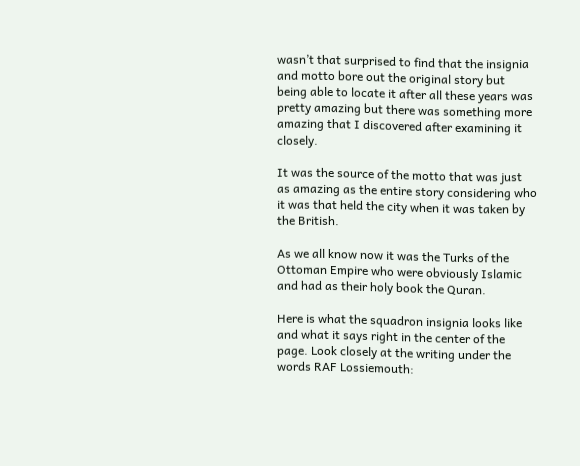wasn’t that surprised to find that the insignia and motto bore out the original story but being able to locate it after all these years was pretty amazing but there was something more amazing that I discovered after examining it closely.

It was the source of the motto that was just as amazing as the entire story considering who it was that held the city when it was taken by the British.

As we all know now it was the Turks of the Ottoman Empire who were obviously Islamic and had as their holy book the Quran.

Here is what the squadron insignia looks like and what it says right in the center of the page. Look closely at the writing under the words RAF Lossiemouth: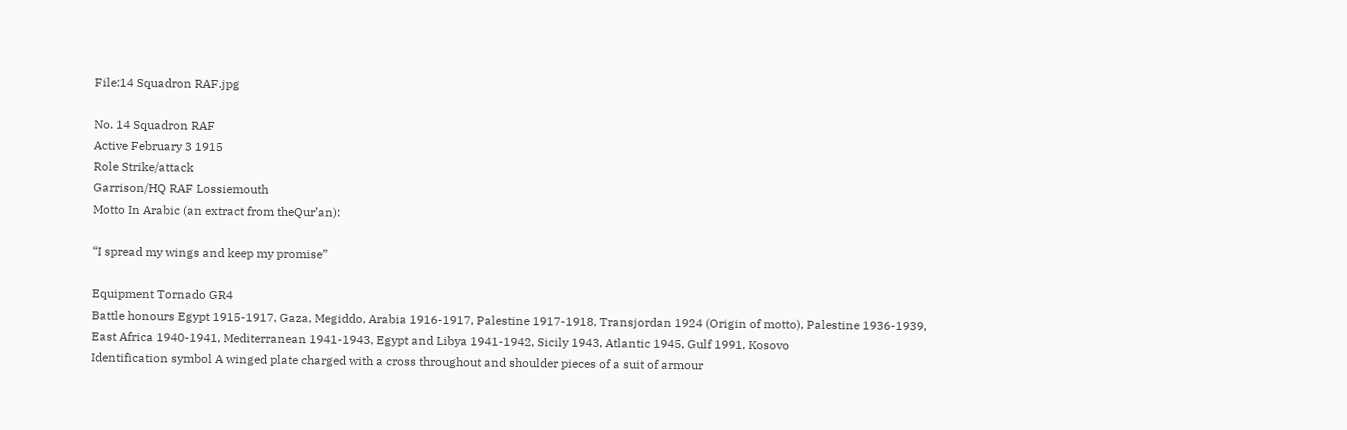File:14 Squadron RAF.jpg

No. 14 Squadron RAF
Active February 3 1915
Role Strike/attack
Garrison/HQ RAF Lossiemouth
Motto In Arabic (an extract from theQur’an):

“I spread my wings and keep my promise”

Equipment Tornado GR4
Battle honours Egypt 1915-1917, Gaza, Megiddo, Arabia 1916-1917, Palestine 1917-1918, Transjordan 1924 (Origin of motto), Palestine 1936-1939, East Africa 1940-1941, Mediterranean 1941-1943, Egypt and Libya 1941-1942, Sicily 1943, Atlantic 1945, Gulf 1991, Kosovo
Identification symbol A winged plate charged with a cross throughout and shoulder pieces of a suit of armour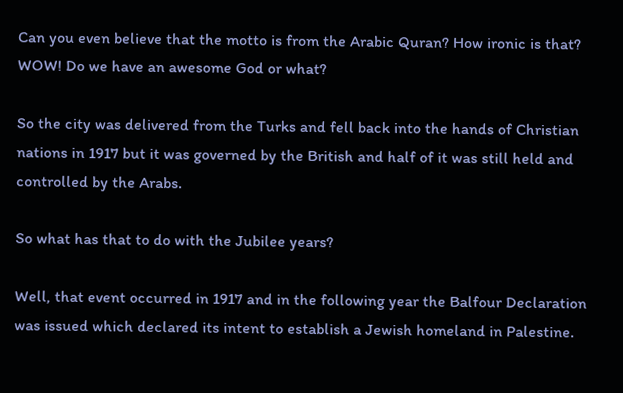Can you even believe that the motto is from the Arabic Quran? How ironic is that? WOW! Do we have an awesome God or what?

So the city was delivered from the Turks and fell back into the hands of Christian nations in 1917 but it was governed by the British and half of it was still held and controlled by the Arabs.

So what has that to do with the Jubilee years?

Well, that event occurred in 1917 and in the following year the Balfour Declaration was issued which declared its intent to establish a Jewish homeland in Palestine.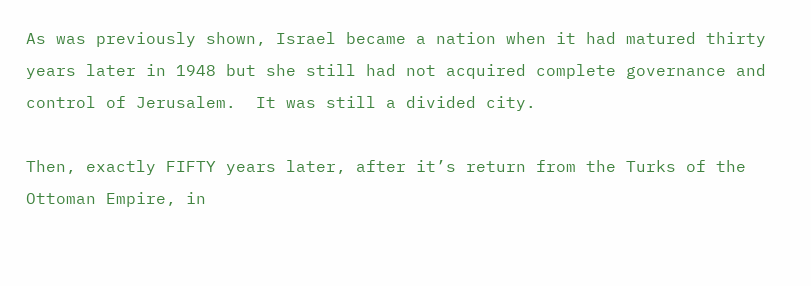As was previously shown, Israel became a nation when it had matured thirty years later in 1948 but she still had not acquired complete governance and control of Jerusalem.  It was still a divided city.

Then, exactly FIFTY years later, after it’s return from the Turks of the Ottoman Empire, in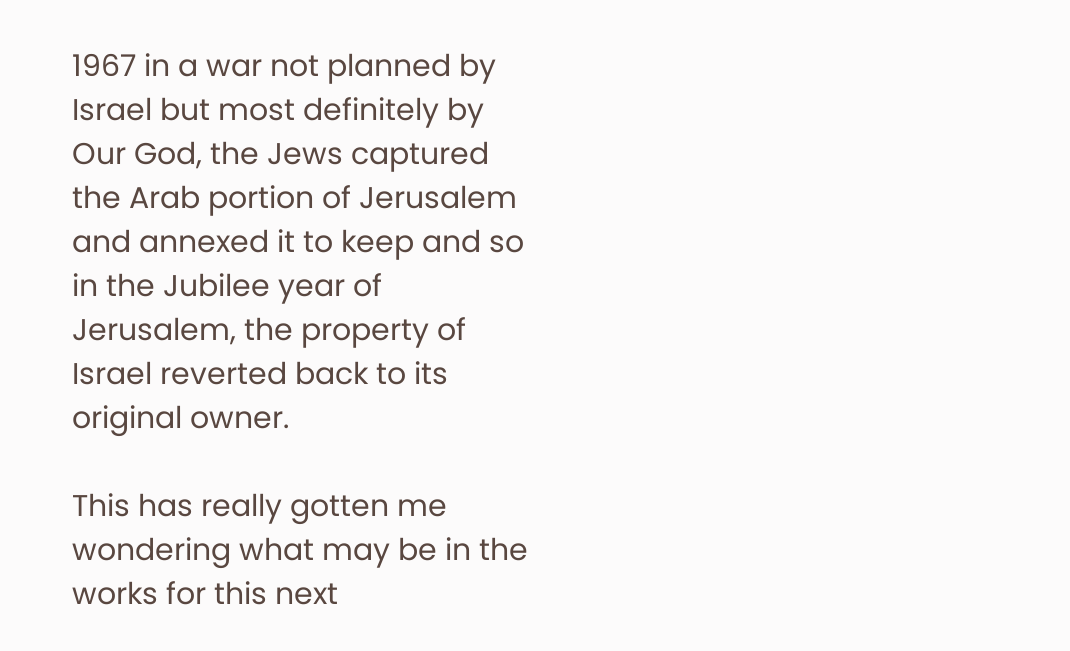1967 in a war not planned by Israel but most definitely by Our God, the Jews captured the Arab portion of Jerusalem and annexed it to keep and so in the Jubilee year of Jerusalem, the property of Israel reverted back to its original owner.

This has really gotten me wondering what may be in the works for this next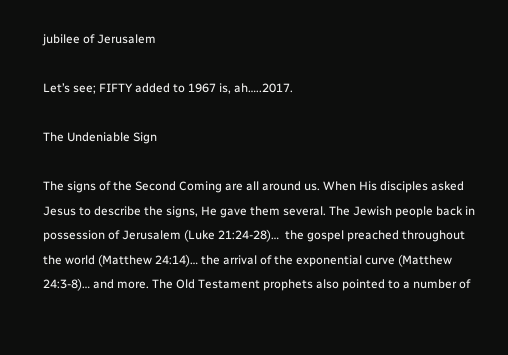jubilee of Jerusalem

Let’s see; FIFTY added to 1967 is, ah…..2017.

The Undeniable Sign

The signs of the Second Coming are all around us. When His disciples asked Jesus to describe the signs, He gave them several. The Jewish people back in possession of Jerusalem (Luke 21:24-28)…  the gospel preached throughout the world (Matthew 24:14)… the arrival of the exponential curve (Matthew 24:3-8)… and more. The Old Testament prophets also pointed to a number of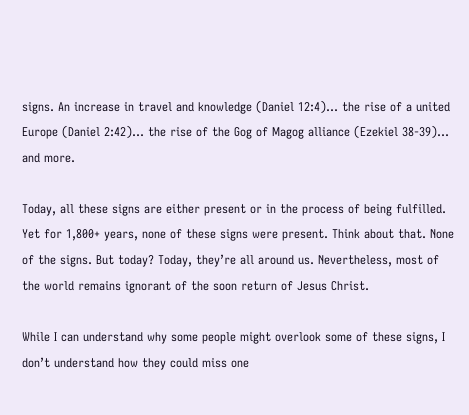signs. An increase in travel and knowledge (Daniel 12:4)… the rise of a united Europe (Daniel 2:42)… the rise of the Gog of Magog alliance (Ezekiel 38-39)… and more.

Today, all these signs are either present or in the process of being fulfilled. Yet for 1,800+ years, none of these signs were present. Think about that. None of the signs. But today? Today, they’re all around us. Nevertheless, most of the world remains ignorant of the soon return of Jesus Christ.

While I can understand why some people might overlook some of these signs, I don’t understand how they could miss one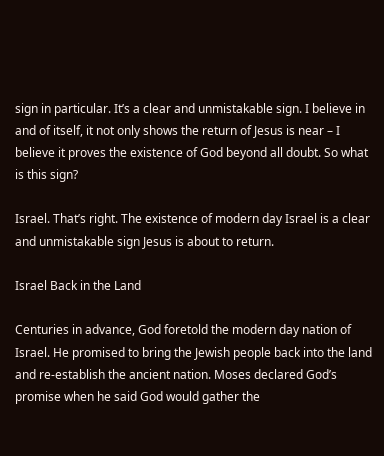sign in particular. It’s a clear and unmistakable sign. I believe in and of itself, it not only shows the return of Jesus is near – I believe it proves the existence of God beyond all doubt. So what is this sign?

Israel. That’s right. The existence of modern day Israel is a clear and unmistakable sign Jesus is about to return.

Israel Back in the Land

Centuries in advance, God foretold the modern day nation of Israel. He promised to bring the Jewish people back into the land and re-establish the ancient nation. Moses declared God’s promise when he said God would gather the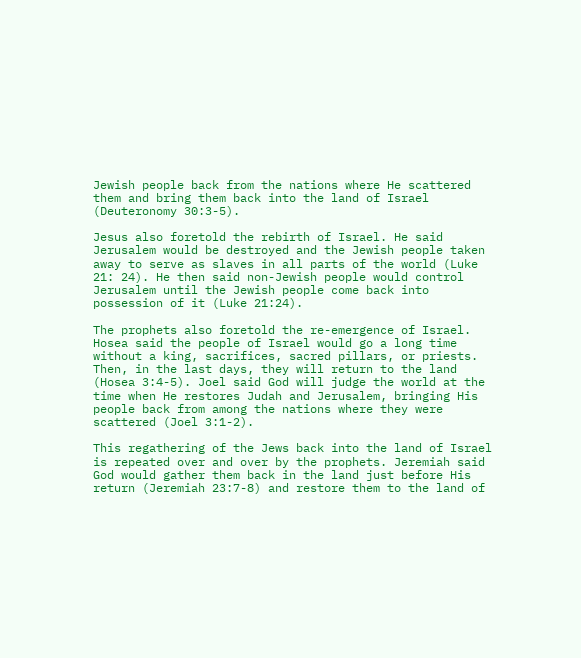Jewish people back from the nations where He scattered them and bring them back into the land of Israel (Deuteronomy 30:3-5).

Jesus also foretold the rebirth of Israel. He said Jerusalem would be destroyed and the Jewish people taken away to serve as slaves in all parts of the world (Luke 21: 24). He then said non-Jewish people would control Jerusalem until the Jewish people come back into possession of it (Luke 21:24).

The prophets also foretold the re-emergence of Israel. Hosea said the people of Israel would go a long time without a king, sacrifices, sacred pillars, or priests. Then, in the last days, they will return to the land (Hosea 3:4-5). Joel said God will judge the world at the time when He restores Judah and Jerusalem, bringing His people back from among the nations where they were scattered (Joel 3:1-2).

This regathering of the Jews back into the land of Israel is repeated over and over by the prophets. Jeremiah said God would gather them back in the land just before His return (Jeremiah 23:7-8) and restore them to the land of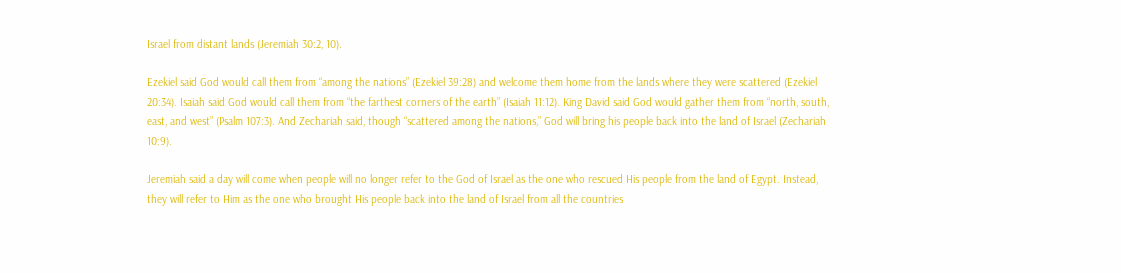Israel from distant lands (Jeremiah 30:2, 10).

Ezekiel said God would call them from “among the nations” (Ezekiel 39:28) and welcome them home from the lands where they were scattered (Ezekiel 20:34). Isaiah said God would call them from “the farthest corners of the earth” (Isaiah 11:12). King David said God would gather them from “north, south, east, and west” (Psalm 107:3). And Zechariah said, though “scattered among the nations,” God will bring his people back into the land of Israel (Zechariah 10:9).

Jeremiah said a day will come when people will no longer refer to the God of Israel as the one who rescued His people from the land of Egypt. Instead, they will refer to Him as the one who brought His people back into the land of Israel from all the countries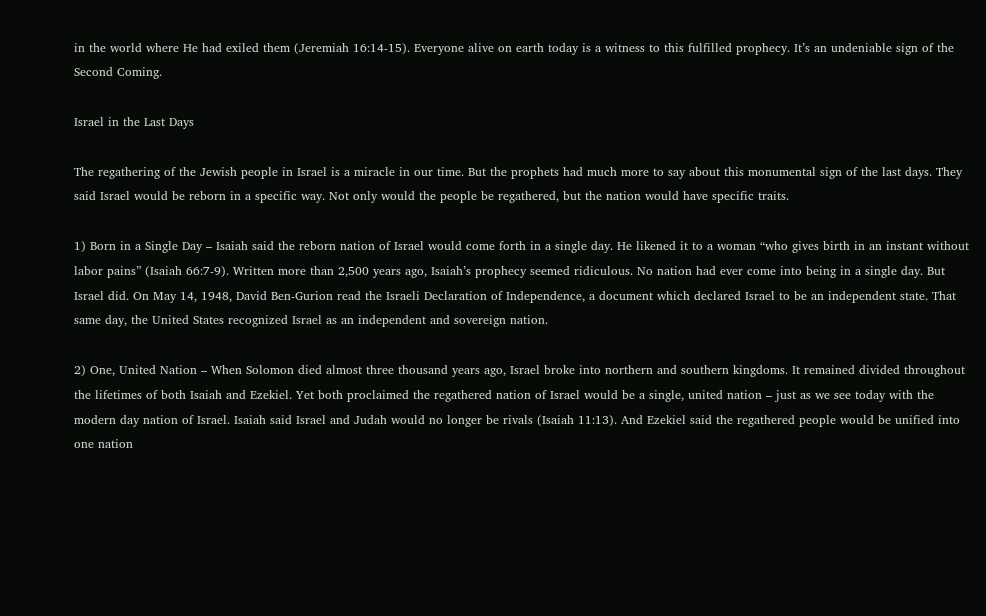in the world where He had exiled them (Jeremiah 16:14-15). Everyone alive on earth today is a witness to this fulfilled prophecy. It’s an undeniable sign of the Second Coming.

Israel in the Last Days

The regathering of the Jewish people in Israel is a miracle in our time. But the prophets had much more to say about this monumental sign of the last days. They said Israel would be reborn in a specific way. Not only would the people be regathered, but the nation would have specific traits.

1) Born in a Single Day – Isaiah said the reborn nation of Israel would come forth in a single day. He likened it to a woman “who gives birth in an instant without labor pains” (Isaiah 66:7-9). Written more than 2,500 years ago, Isaiah’s prophecy seemed ridiculous. No nation had ever come into being in a single day. But Israel did. On May 14, 1948, David Ben-Gurion read the Israeli Declaration of Independence, a document which declared Israel to be an independent state. That same day, the United States recognized Israel as an independent and sovereign nation.

2) One, United Nation – When Solomon died almost three thousand years ago, Israel broke into northern and southern kingdoms. It remained divided throughout the lifetimes of both Isaiah and Ezekiel. Yet both proclaimed the regathered nation of Israel would be a single, united nation – just as we see today with the modern day nation of Israel. Isaiah said Israel and Judah would no longer be rivals (Isaiah 11:13). And Ezekiel said the regathered people would be unified into one nation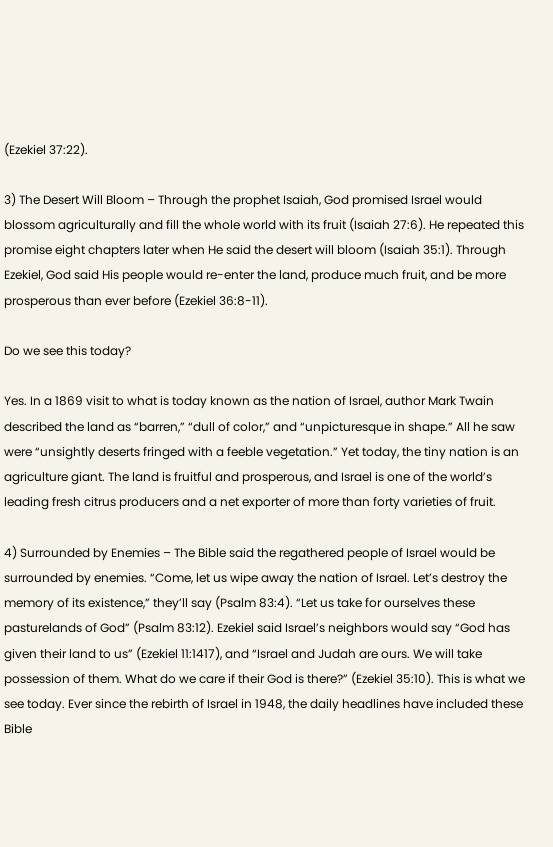(Ezekiel 37:22).

3) The Desert Will Bloom – Through the prophet Isaiah, God promised Israel would blossom agriculturally and fill the whole world with its fruit (Isaiah 27:6). He repeated this promise eight chapters later when He said the desert will bloom (Isaiah 35:1). Through Ezekiel, God said His people would re-enter the land, produce much fruit, and be more prosperous than ever before (Ezekiel 36:8-11).

Do we see this today?

Yes. In a 1869 visit to what is today known as the nation of Israel, author Mark Twain described the land as “barren,” “dull of color,” and “unpicturesque in shape.” All he saw were “unsightly deserts fringed with a feeble vegetation.” Yet today, the tiny nation is an agriculture giant. The land is fruitful and prosperous, and Israel is one of the world’s leading fresh citrus producers and a net exporter of more than forty varieties of fruit.

4) Surrounded by Enemies – The Bible said the regathered people of Israel would be surrounded by enemies. “Come, let us wipe away the nation of Israel. Let’s destroy the memory of its existence,” they’ll say (Psalm 83:4). “Let us take for ourselves these pasturelands of God” (Psalm 83:12). Ezekiel said Israel’s neighbors would say “God has given their land to us” (Ezekiel 11:1417), and “Israel and Judah are ours. We will take possession of them. What do we care if their God is there?” (Ezekiel 35:10). This is what we see today. Ever since the rebirth of Israel in 1948, the daily headlines have included these Bible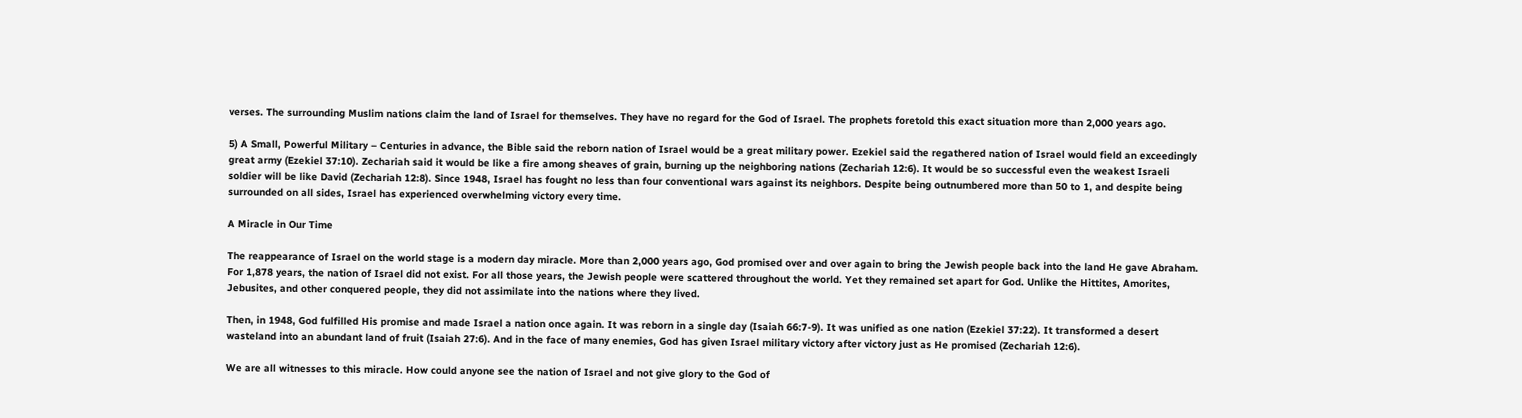verses. The surrounding Muslim nations claim the land of Israel for themselves. They have no regard for the God of Israel. The prophets foretold this exact situation more than 2,000 years ago.

5) A Small, Powerful Military – Centuries in advance, the Bible said the reborn nation of Israel would be a great military power. Ezekiel said the regathered nation of Israel would field an exceedingly great army (Ezekiel 37:10). Zechariah said it would be like a fire among sheaves of grain, burning up the neighboring nations (Zechariah 12:6). It would be so successful even the weakest Israeli soldier will be like David (Zechariah 12:8). Since 1948, Israel has fought no less than four conventional wars against its neighbors. Despite being outnumbered more than 50 to 1, and despite being surrounded on all sides, Israel has experienced overwhelming victory every time.

A Miracle in Our Time

The reappearance of Israel on the world stage is a modern day miracle. More than 2,000 years ago, God promised over and over again to bring the Jewish people back into the land He gave Abraham. For 1,878 years, the nation of Israel did not exist. For all those years, the Jewish people were scattered throughout the world. Yet they remained set apart for God. Unlike the Hittites, Amorites, Jebusites, and other conquered people, they did not assimilate into the nations where they lived.

Then, in 1948, God fulfilled His promise and made Israel a nation once again. It was reborn in a single day (Isaiah 66:7-9). It was unified as one nation (Ezekiel 37:22). It transformed a desert wasteland into an abundant land of fruit (Isaiah 27:6). And in the face of many enemies, God has given Israel military victory after victory just as He promised (Zechariah 12:6).

We are all witnesses to this miracle. How could anyone see the nation of Israel and not give glory to the God of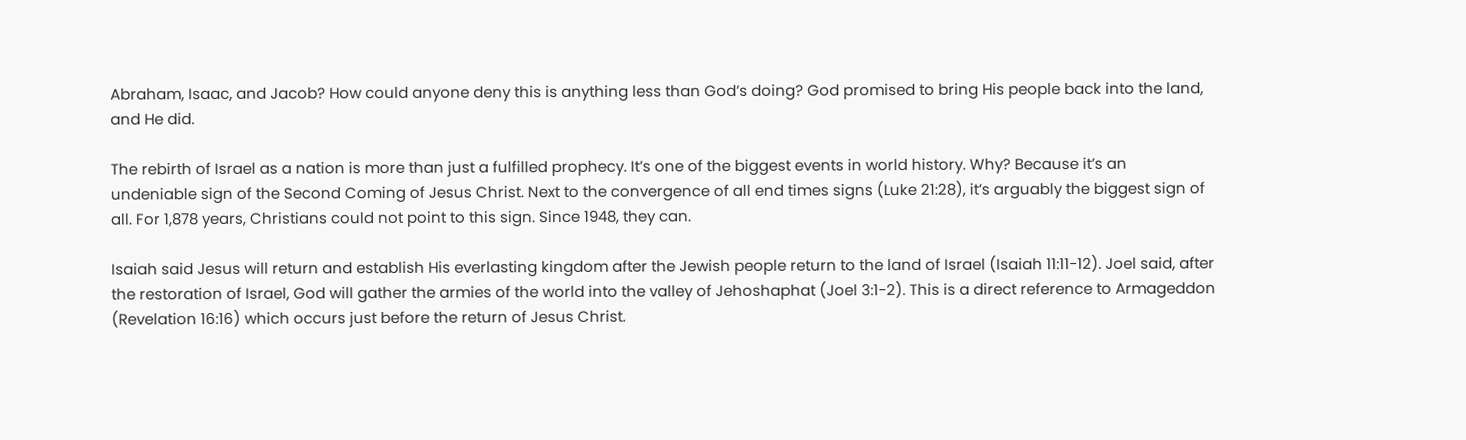Abraham, Isaac, and Jacob? How could anyone deny this is anything less than God’s doing? God promised to bring His people back into the land, and He did.

The rebirth of Israel as a nation is more than just a fulfilled prophecy. It’s one of the biggest events in world history. Why? Because it’s an undeniable sign of the Second Coming of Jesus Christ. Next to the convergence of all end times signs (Luke 21:28), it’s arguably the biggest sign of all. For 1,878 years, Christians could not point to this sign. Since 1948, they can.

Isaiah said Jesus will return and establish His everlasting kingdom after the Jewish people return to the land of Israel (Isaiah 11:11-12). Joel said, after the restoration of Israel, God will gather the armies of the world into the valley of Jehoshaphat (Joel 3:1-2). This is a direct reference to Armageddon (Revelation 16:16) which occurs just before the return of Jesus Christ.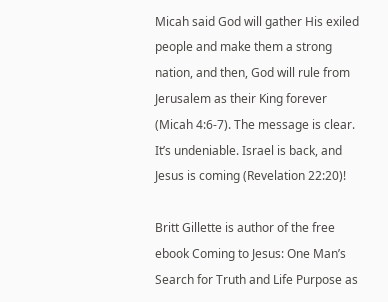Micah said God will gather His exiled people and make them a strong nation, and then, God will rule from Jerusalem as their King forever (Micah 4:6-7). The message is clear. It’s undeniable. Israel is back, and Jesus is coming (Revelation 22:20)!

Britt Gillette is author of the free ebook Coming to Jesus: One Man’s Search for Truth and Life Purpose as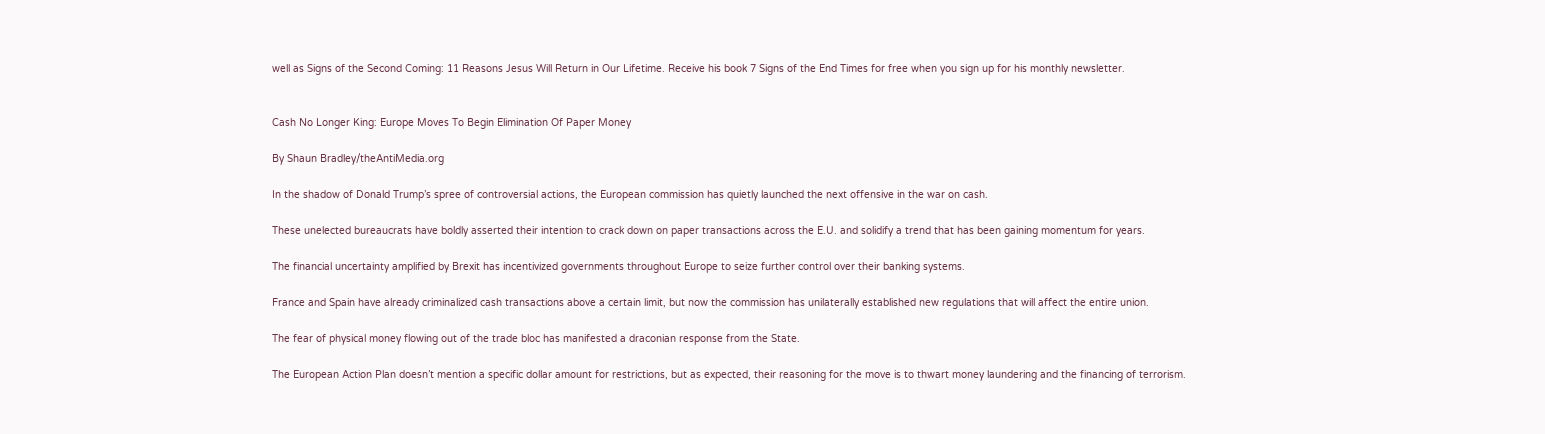well as Signs of the Second Coming: 11 Reasons Jesus Will Return in Our Lifetime. Receive his book 7 Signs of the End Times for free when you sign up for his monthly newsletter.


Cash No Longer King: Europe Moves To Begin Elimination Of Paper Money

By Shaun Bradley/theAntiMedia.org

In the shadow of Donald Trump’s spree of controversial actions, the European commission has quietly launched the next offensive in the war on cash.

These unelected bureaucrats have boldly asserted their intention to crack down on paper transactions across the E.U. and solidify a trend that has been gaining momentum for years.

The financial uncertainty amplified by Brexit has incentivized governments throughout Europe to seize further control over their banking systems.

France and Spain have already criminalized cash transactions above a certain limit, but now the commission has unilaterally established new regulations that will affect the entire union.

The fear of physical money flowing out of the trade bloc has manifested a draconian response from the State.

The European Action Plan doesn’t mention a specific dollar amount for restrictions, but as expected, their reasoning for the move is to thwart money laundering and the financing of terrorism.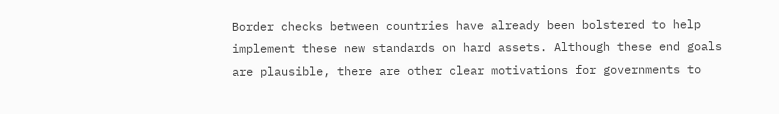Border checks between countries have already been bolstered to help implement these new standards on hard assets. Although these end goals are plausible, there are other clear motivations for governments to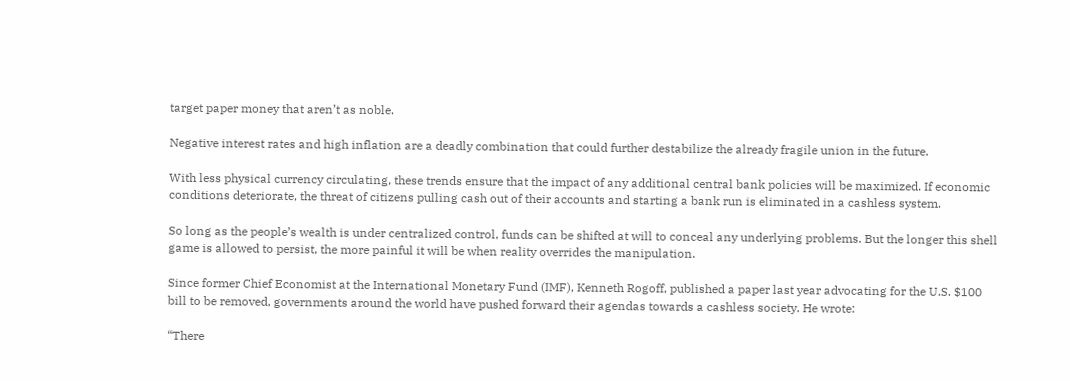target paper money that aren’t as noble.

Negative interest rates and high inflation are a deadly combination that could further destabilize the already fragile union in the future.

With less physical currency circulating, these trends ensure that the impact of any additional central bank policies will be maximized. If economic conditions deteriorate, the threat of citizens pulling cash out of their accounts and starting a bank run is eliminated in a cashless system.

So long as the people’s wealth is under centralized control, funds can be shifted at will to conceal any underlying problems. But the longer this shell game is allowed to persist, the more painful it will be when reality overrides the manipulation.

Since former Chief Economist at the International Monetary Fund (IMF), Kenneth Rogoff, published a paper last year advocating for the U.S. $100 bill to be removed, governments around the world have pushed forward their agendas towards a cashless society. He wrote:

“There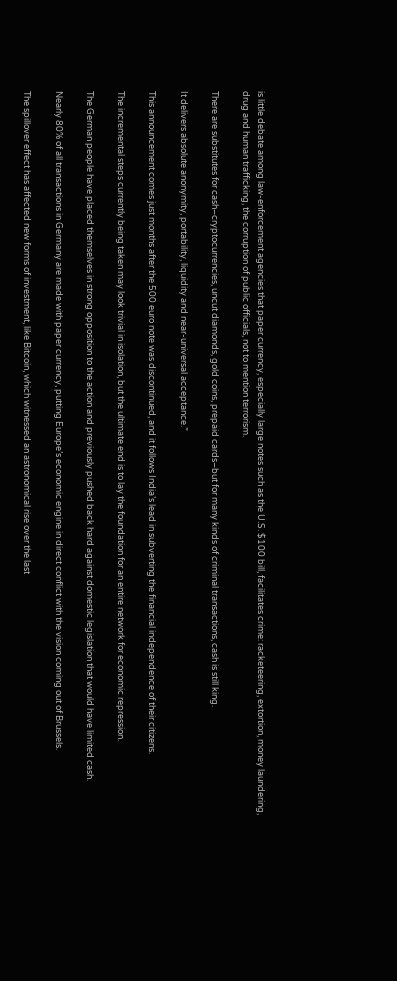is little debate among law-enforcement agencies that paper currency, especially large notes such as the U.S. $100 bill, facilitates crime: racketeering, extortion, money laundering, drug and human trafficking, the corruption of public officials, not to mention terrorism.

There are substitutes for cash–cryptocurrencies, uncut diamonds, gold coins, prepaid cards–but for many kinds of criminal transactions, cash is still king.

It delivers absolute anonymity, portability, liquidity and near-universal acceptance.”

This announcement comes just months after the 500 euro note was discontinued, and it follows India’s lead in subverting the financial independence of their citizens.

The incremental steps currently being taken may look trivial in isolation, but the ultimate end is to lay the foundation for an entire network for economic repression.

The German people have placed themselves in strong opposition to the action and previously pushed back hard against domestic legislation that would have limited cash.

Nearly 80% of all transactions in Germany are made with paper currency, putting Europe’s economic engine in direct conflict with the vision coming out of Brussels.

The spillover effect has affected new forms of investment, like Bitcoin, which witnessed an astronomical rise over the last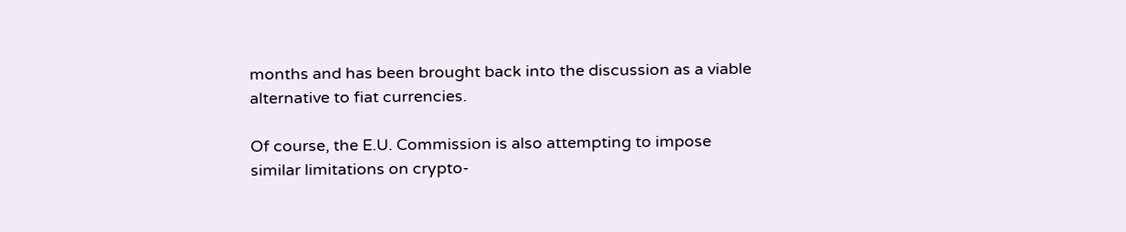months and has been brought back into the discussion as a viable alternative to fiat currencies.

Of course, the E.U. Commission is also attempting to impose similar limitations on crypto-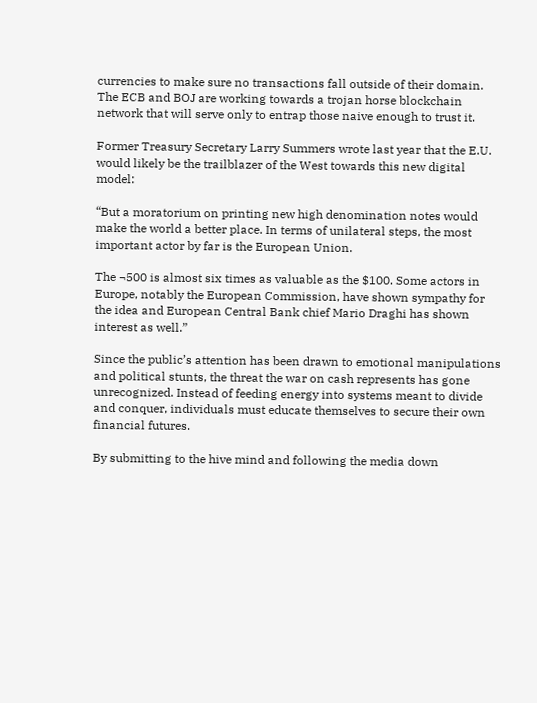currencies to make sure no transactions fall outside of their domain. The ECB and BOJ are working towards a trojan horse blockchain network that will serve only to entrap those naive enough to trust it.

Former Treasury Secretary Larry Summers wrote last year that the E.U. would likely be the trailblazer of the West towards this new digital model:

“But a moratorium on printing new high denomination notes would make the world a better place. In terms of unilateral steps, the most important actor by far is the European Union.

The ¬500 is almost six times as valuable as the $100. Some actors in Europe, notably the European Commission, have shown sympathy for the idea and European Central Bank chief Mario Draghi has shown interest as well.”

Since the public’s attention has been drawn to emotional manipulations and political stunts, the threat the war on cash represents has gone unrecognized. Instead of feeding energy into systems meant to divide and conquer, individuals must educate themselves to secure their own financial futures.

By submitting to the hive mind and following the media down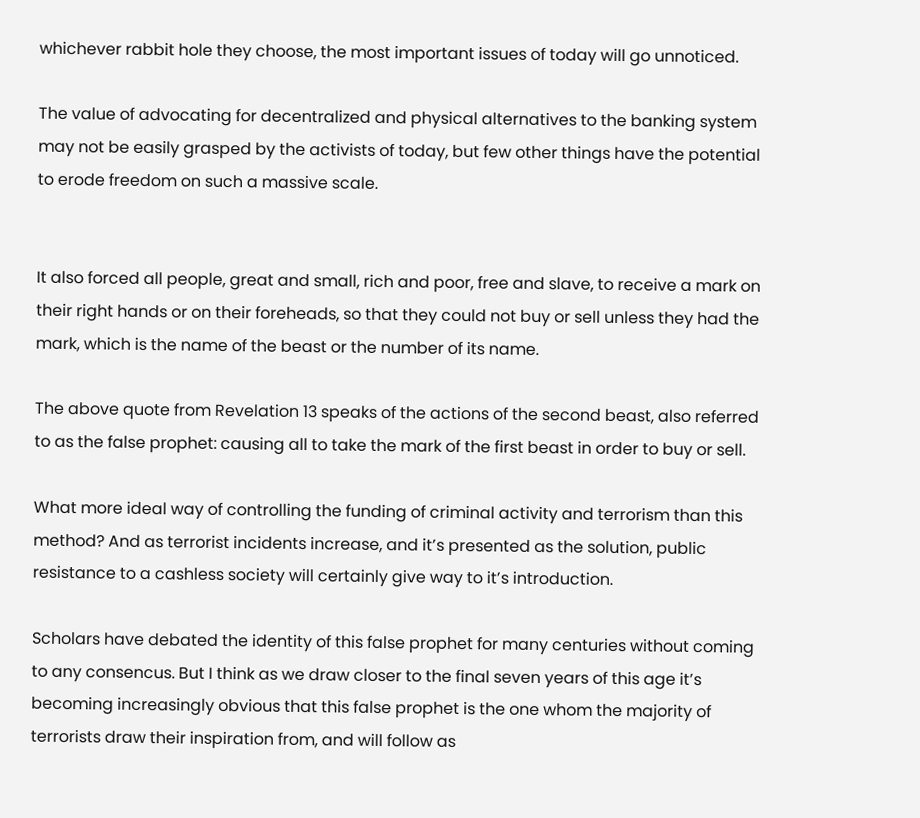whichever rabbit hole they choose, the most important issues of today will go unnoticed.

The value of advocating for decentralized and physical alternatives to the banking system may not be easily grasped by the activists of today, but few other things have the potential to erode freedom on such a massive scale.


It also forced all people, great and small, rich and poor, free and slave, to receive a mark on their right hands or on their foreheads, so that they could not buy or sell unless they had the mark, which is the name of the beast or the number of its name.

The above quote from Revelation 13 speaks of the actions of the second beast, also referred to as the false prophet: causing all to take the mark of the first beast in order to buy or sell.

What more ideal way of controlling the funding of criminal activity and terrorism than this method? And as terrorist incidents increase, and it’s presented as the solution, public resistance to a cashless society will certainly give way to it’s introduction.

Scholars have debated the identity of this false prophet for many centuries without coming to any consencus. But I think as we draw closer to the final seven years of this age it’s becoming increasingly obvious that this false prophet is the one whom the majority of terrorists draw their inspiration from, and will follow as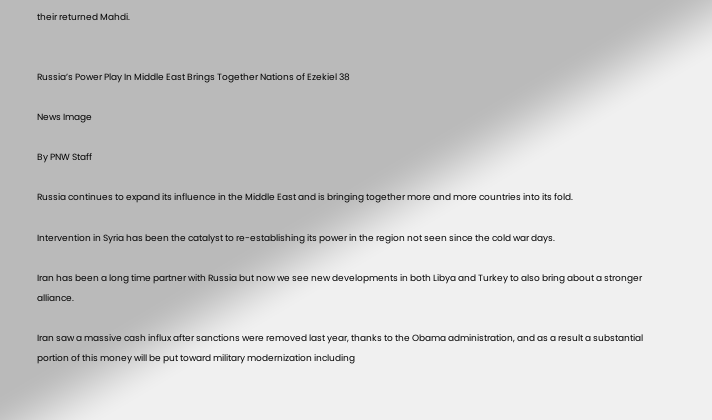their returned Mahdi.


Russia’s Power Play In Middle East Brings Together Nations of Ezekiel 38

News Image

By PNW Staff

Russia continues to expand its influence in the Middle East and is bringing together more and more countries into its fold.

Intervention in Syria has been the catalyst to re-establishing its power in the region not seen since the cold war days.

Iran has been a long time partner with Russia but now we see new developments in both Libya and Turkey to also bring about a stronger alliance.

Iran saw a massive cash influx after sanctions were removed last year, thanks to the Obama administration, and as a result a substantial portion of this money will be put toward military modernization including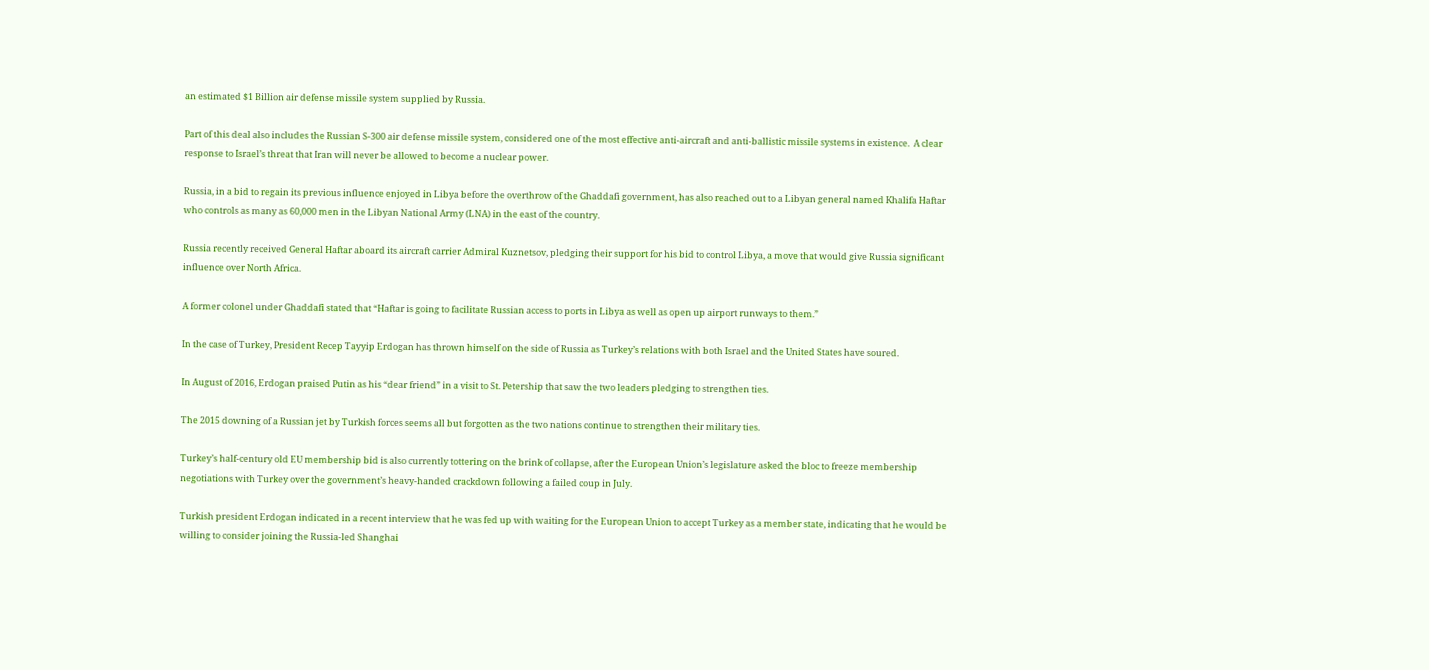an estimated $1 Billion air defense missile system supplied by Russia.

Part of this deal also includes the Russian S-300 air defense missile system, considered one of the most effective anti-aircraft and anti-ballistic missile systems in existence.  A clear response to Israel’s threat that Iran will never be allowed to become a nuclear power.

Russia, in a bid to regain its previous influence enjoyed in Libya before the overthrow of the Ghaddafi government, has also reached out to a Libyan general named Khalifa Haftar who controls as many as 60,000 men in the Libyan National Army (LNA) in the east of the country.

Russia recently received General Haftar aboard its aircraft carrier Admiral Kuznetsov, pledging their support for his bid to control Libya, a move that would give Russia significant influence over North Africa.

A former colonel under Ghaddafi stated that “Haftar is going to facilitate Russian access to ports in Libya as well as open up airport runways to them.”

In the case of Turkey, President Recep Tayyip Erdogan has thrown himself on the side of Russia as Turkey’s relations with both Israel and the United States have soured.

In August of 2016, Erdogan praised Putin as his “dear friend” in a visit to St. Petership that saw the two leaders pledging to strengthen ties.

The 2015 downing of a Russian jet by Turkish forces seems all but forgotten as the two nations continue to strengthen their military ties.

Turkey’s half-century old EU membership bid is also currently tottering on the brink of collapse, after the European Union’s legislature asked the bloc to freeze membership negotiations with Turkey over the government’s heavy-handed crackdown following a failed coup in July.

Turkish president Erdogan indicated in a recent interview that he was fed up with waiting for the European Union to accept Turkey as a member state, indicating that he would be willing to consider joining the Russia-led Shanghai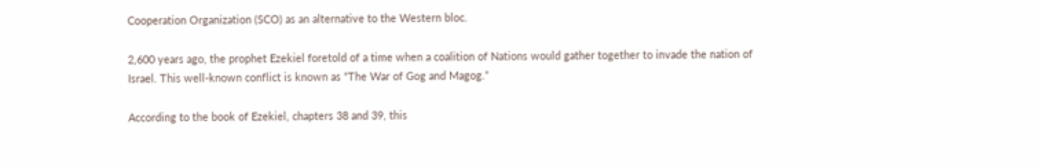Cooperation Organization (SCO) as an alternative to the Western bloc.

2,600 years ago, the prophet Ezekiel foretold of a time when a coalition of Nations would gather together to invade the nation of Israel. This well-known conflict is known as “The War of Gog and Magog.”

According to the book of Ezekiel, chapters 38 and 39, this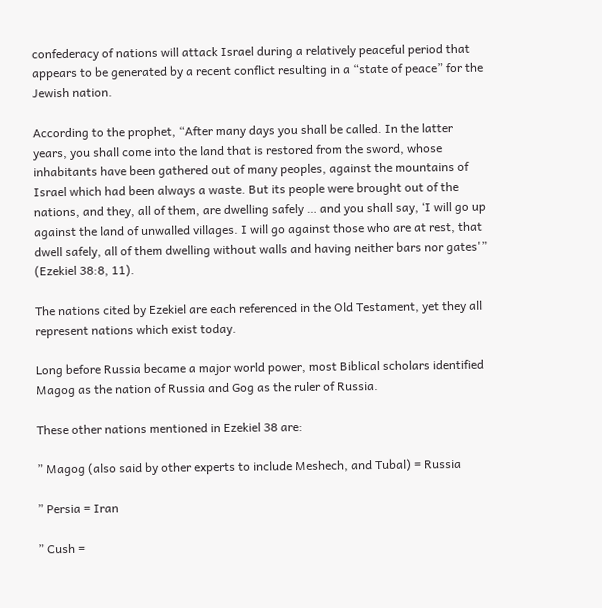confederacy of nations will attack Israel during a relatively peaceful period that appears to be generated by a recent conflict resulting in a “state of peace” for the Jewish nation.

According to the prophet, “After many days you shall be called. In the latter years, you shall come into the land that is restored from the sword, whose inhabitants have been gathered out of many peoples, against the mountains of Israel which had been always a waste. But its people were brought out of the nations, and they, all of them, are dwelling safely … and you shall say, ‘I will go up against the land of unwalled villages. I will go against those who are at rest, that dwell safely, all of them dwelling without walls and having neither bars nor gates'” (Ezekiel 38:8, 11).

The nations cited by Ezekiel are each referenced in the Old Testament, yet they all represent nations which exist today.

Long before Russia became a major world power, most Biblical scholars identified Magog as the nation of Russia and Gog as the ruler of Russia.

These other nations mentioned in Ezekiel 38 are:

” Magog (also said by other experts to include Meshech, and Tubal) = Russia

” Persia = Iran

” Cush =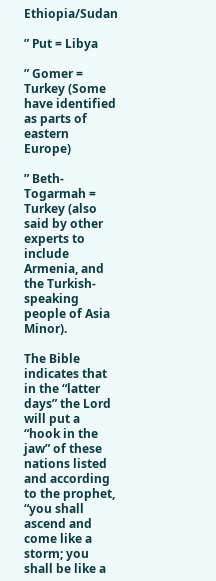Ethiopia/Sudan

” Put = Libya

” Gomer = Turkey (Some have identified as parts of eastern Europe)

” Beth-Togarmah = Turkey (also said by other experts to include Armenia, and the Turkish-speaking people of Asia Minor).

The Bible indicates that in the “latter days” the Lord will put a “hook in the jaw” of these nations listed and according to the prophet, “you shall ascend and come like a storm; you shall be like a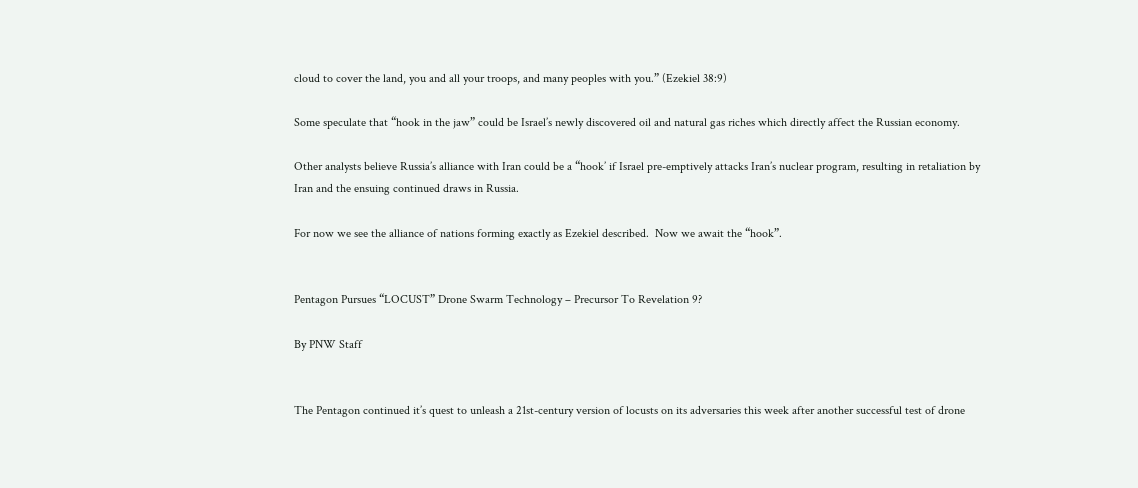cloud to cover the land, you and all your troops, and many peoples with you.” (Ezekiel 38:9)

Some speculate that “hook in the jaw” could be Israel’s newly discovered oil and natural gas riches which directly affect the Russian economy.

Other analysts believe Russia’s alliance with Iran could be a “hook’ if Israel pre-emptively attacks Iran’s nuclear program, resulting in retaliation by Iran and the ensuing continued draws in Russia.

For now we see the alliance of nations forming exactly as Ezekiel described.  Now we await the “hook”.


Pentagon Pursues “LOCUST” Drone Swarm Technology – Precursor To Revelation 9?

By PNW Staff


The Pentagon continued it’s quest to unleash a 21st-century version of locusts on its adversaries this week after another successful test of drone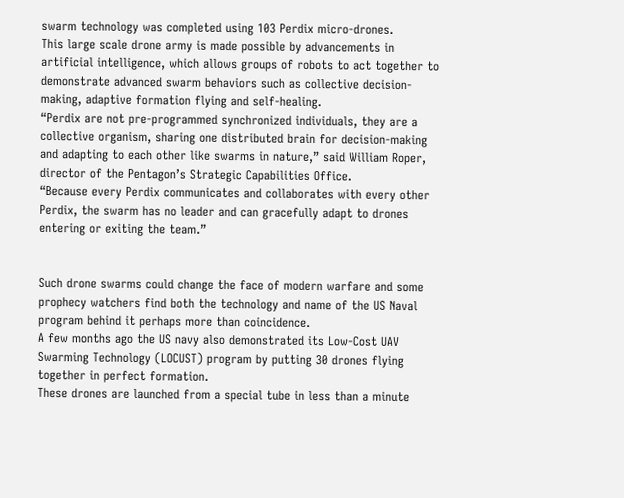swarm technology was completed using 103 Perdix micro-drones.
This large scale drone army is made possible by advancements in artificial intelligence, which allows groups of robots to act together to demonstrate advanced swarm behaviors such as collective decision-making, adaptive formation flying and self-healing.
“Perdix are not pre-programmed synchronized individuals, they are a collective organism, sharing one distributed brain for decision-making and adapting to each other like swarms in nature,” said William Roper, director of the Pentagon’s Strategic Capabilities Office.
“Because every Perdix communicates and collaborates with every other Perdix, the swarm has no leader and can gracefully adapt to drones entering or exiting the team.”


Such drone swarms could change the face of modern warfare and some prophecy watchers find both the technology and name of the US Naval program behind it perhaps more than coincidence.
A few months ago the US navy also demonstrated its Low-Cost UAV Swarming Technology (LOCUST) program by putting 30 drones flying together in perfect formation.
These drones are launched from a special tube in less than a minute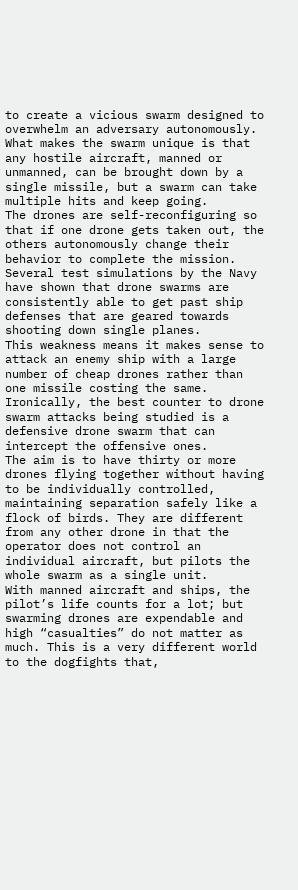to create a vicious swarm designed to overwhelm an adversary autonomously.
What makes the swarm unique is that any hostile aircraft, manned or unmanned, can be brought down by a single missile, but a swarm can take multiple hits and keep going.
The drones are self-reconfiguring so that if one drone gets taken out, the others autonomously change their behavior to complete the mission.
Several test simulations by the Navy have shown that drone swarms are consistently able to get past ship defenses that are geared towards shooting down single planes.
This weakness means it makes sense to attack an enemy ship with a large number of cheap drones rather than one missile costing the same. Ironically, the best counter to drone swarm attacks being studied is a defensive drone swarm that can intercept the offensive ones.
The aim is to have thirty or more drones flying together without having to be individually controlled, maintaining separation safely like a flock of birds. They are different from any other drone in that the operator does not control an individual aircraft, but pilots the whole swarm as a single unit.
With manned aircraft and ships, the pilot’s life counts for a lot; but swarming drones are expendable and high “casualties” do not matter as much. This is a very different world to the dogfights that,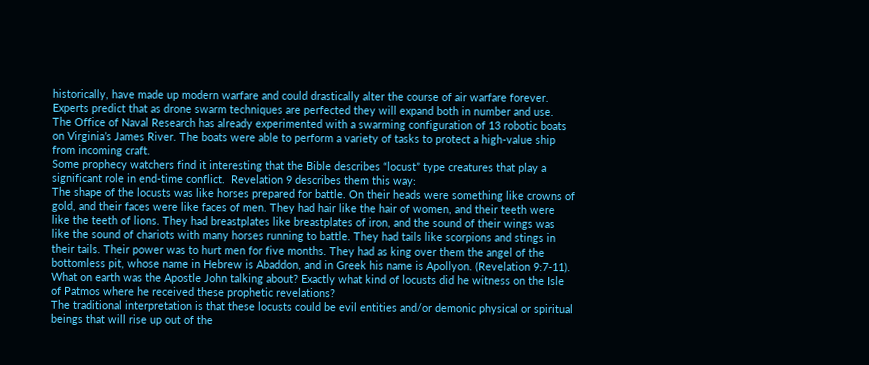historically, have made up modern warfare and could drastically alter the course of air warfare forever.
Experts predict that as drone swarm techniques are perfected they will expand both in number and use.  The Office of Naval Research has already experimented with a swarming configuration of 13 robotic boats on Virginia’s James River. The boats were able to perform a variety of tasks to protect a high-value ship from incoming craft.
Some prophecy watchers find it interesting that the Bible describes “locust” type creatures that play a significant role in end-time conflict.  Revelation 9 describes them this way:
The shape of the locusts was like horses prepared for battle. On their heads were something like crowns of gold, and their faces were like faces of men. They had hair like the hair of women, and their teeth were like the teeth of lions. They had breastplates like breastplates of iron, and the sound of their wings was like the sound of chariots with many horses running to battle. They had tails like scorpions and stings in their tails. Their power was to hurt men for five months. They had as king over them the angel of the bottomless pit, whose name in Hebrew is Abaddon, and in Greek his name is Apollyon. (Revelation 9:7-11).
What on earth was the Apostle John talking about? Exactly what kind of locusts did he witness on the Isle of Patmos where he received these prophetic revelations?
The traditional interpretation is that these locusts could be evil entities and/or demonic physical or spiritual beings that will rise up out of the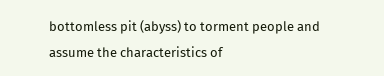bottomless pit (abyss) to torment people and assume the characteristics of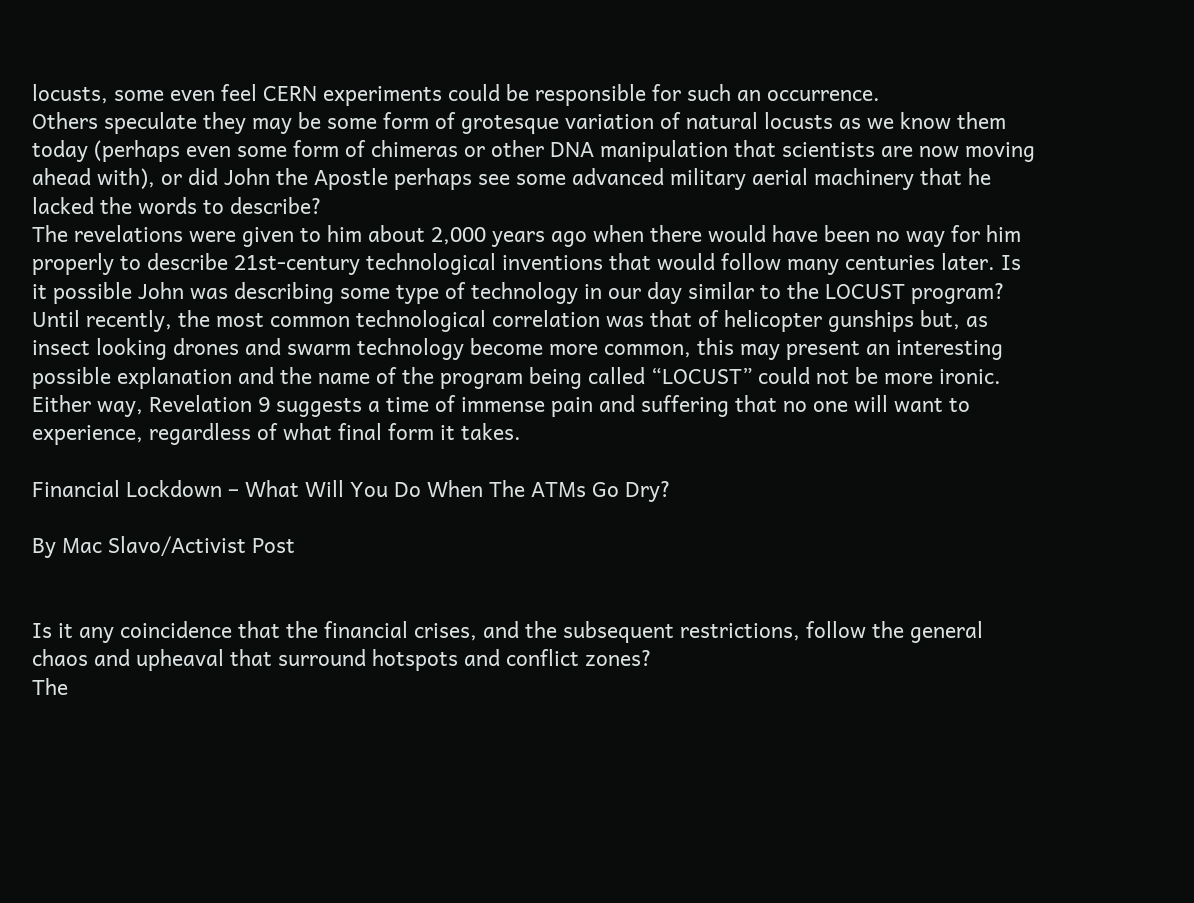locusts, some even feel CERN experiments could be responsible for such an occurrence.
Others speculate they may be some form of grotesque variation of natural locusts as we know them today (perhaps even some form of chimeras or other DNA manipulation that scientists are now moving ahead with), or did John the Apostle perhaps see some advanced military aerial machinery that he lacked the words to describe?
The revelations were given to him about 2,000 years ago when there would have been no way for him properly to describe 21st-century technological inventions that would follow many centuries later. Is it possible John was describing some type of technology in our day similar to the LOCUST program?
Until recently, the most common technological correlation was that of helicopter gunships but, as insect looking drones and swarm technology become more common, this may present an interesting possible explanation and the name of the program being called “LOCUST” could not be more ironic.
Either way, Revelation 9 suggests a time of immense pain and suffering that no one will want to experience, regardless of what final form it takes.

Financial Lockdown – What Will You Do When The ATMs Go Dry?

By Mac Slavo/Activist Post


Is it any coincidence that the financial crises, and the subsequent restrictions, follow the general chaos and upheaval that surround hotspots and conflict zones?
The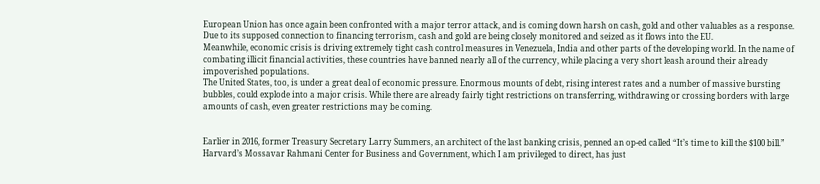European Union has once again been confronted with a major terror attack, and is coming down harsh on cash, gold and other valuables as a response. Due to its supposed connection to financing terrorism, cash and gold are being closely monitored and seized as it flows into the EU.
Meanwhile, economic crisis is driving extremely tight cash control measures in Venezuela, India and other parts of the developing world. In the name of combating illicit financial activities, these countries have banned nearly all of the currency, while placing a very short leash around their already impoverished populations.
The United States, too, is under a great deal of economic pressure. Enormous mounts of debt, rising interest rates and a number of massive bursting bubbles, could explode into a major crisis. While there are already fairly tight restrictions on transferring, withdrawing or crossing borders with large amounts of cash, even greater restrictions may be coming.


Earlier in 2016, former Treasury Secretary Larry Summers, an architect of the last banking crisis, penned an op-ed called “It’s time to kill the $100 bill.”
Harvard’s Mossavar Rahmani Center for Business and Government, which I am privileged to direct, has just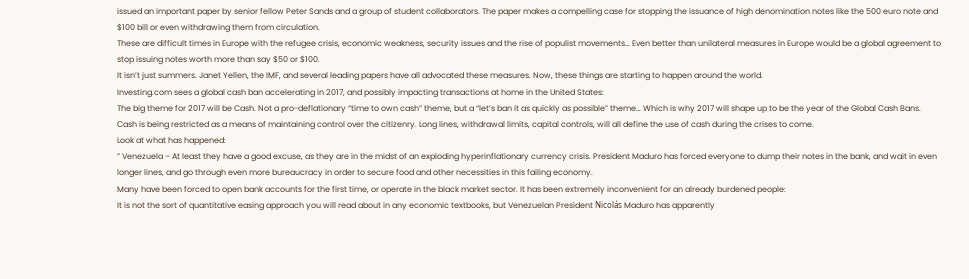issued an important paper by senior fellow Peter Sands and a group of student collaborators. The paper makes a compelling case for stopping the issuance of high denomination notes like the 500 euro note and $100 bill or even withdrawing them from circulation.
These are difficult times in Europe with the refugee crisis, economic weakness, security issues and the rise of populist movements… Even better than unilateral measures in Europe would be a global agreement to stop issuing notes worth more than say $50 or $100.
It isn’t just summers. Janet Yellen, the IMF, and several leading papers have all advocated these measures. Now, these things are starting to happen around the world.
Investing.com sees a global cash ban accelerating in 2017, and possibly impacting transactions at home in the United States:
The big theme for 2017 will be Cash. Not a pro-deflationary “time to own cash” theme, but a “let’s ban it as quickly as possible” theme… Which is why 2017 will shape up to be the year of the Global Cash Bans.
Cash is being restricted as a means of maintaining control over the citizenry. Long lines, withdrawal limits, capital controls, will all define the use of cash during the crises to come.
Look at what has happened:
” Venezuela – At least they have a good excuse, as they are in the midst of an exploding hyperinflationary currency crisis. President Maduro has forced everyone to dump their notes in the bank, and wait in even longer lines, and go through even more bureaucracy in order to secure food and other necessities in this failing economy.
Many have been forced to open bank accounts for the first time, or operate in the black market sector. It has been extremely inconvenient for an already burdened people:
It is not the sort of quantitative easing approach you will read about in any economic textbooks, but Venezuelan President Nicolás Maduro has apparently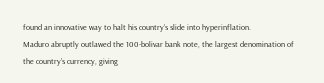found an innovative way to halt his country’s slide into hyperinflation.
Maduro abruptly outlawed the 100-bolivar bank note, the largest denomination of the country’s currency, giving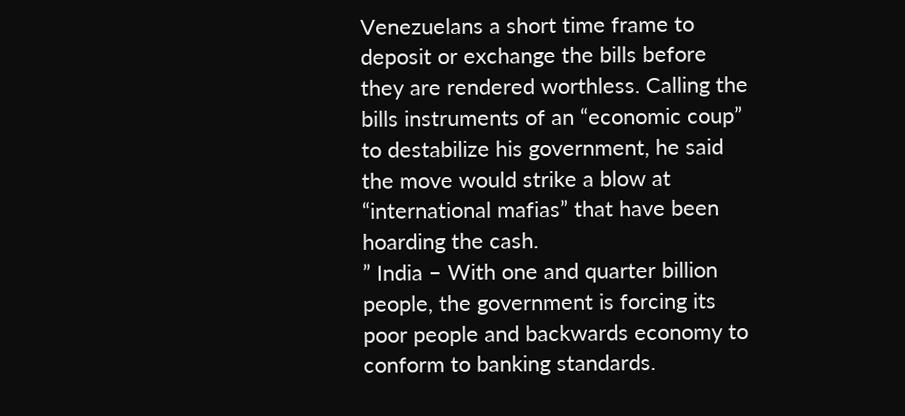Venezuelans a short time frame to deposit or exchange the bills before they are rendered worthless. Calling the bills instruments of an “economic coup” to destabilize his government, he said the move would strike a blow at “international mafias” that have been hoarding the cash.
” India – With one and quarter billion people, the government is forcing its poor people and backwards economy to conform to banking standards.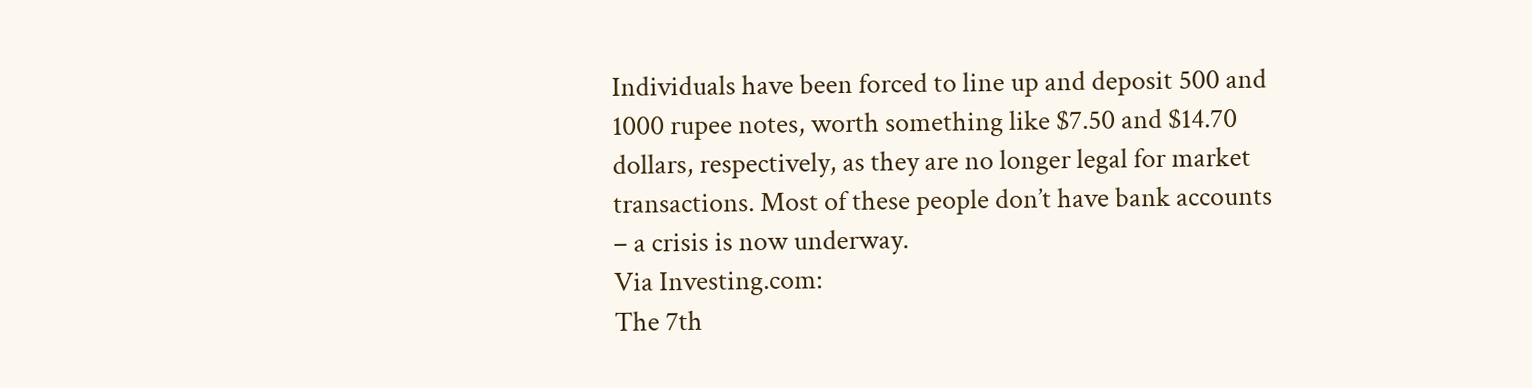Individuals have been forced to line up and deposit 500 and 1000 rupee notes, worth something like $7.50 and $14.70 dollars, respectively, as they are no longer legal for market transactions. Most of these people don’t have bank accounts – a crisis is now underway.
Via Investing.com:
The 7th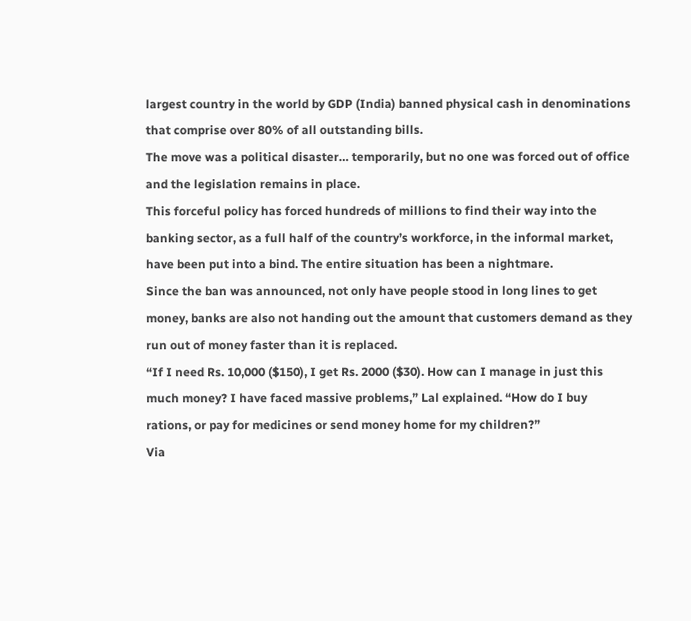largest country in the world by GDP (India) banned physical cash in denominations that comprise over 80% of all outstanding bills.
The move was a political disaster… temporarily, but no one was forced out of office and the legislation remains in place.
This forceful policy has forced hundreds of millions to find their way into the banking sector, as a full half of the country’s workforce, in the informal market, have been put into a bind. The entire situation has been a nightmare.
Since the ban was announced, not only have people stood in long lines to get money, banks are also not handing out the amount that customers demand as they run out of money faster than it is replaced.
“If I need Rs. 10,000 ($150), I get Rs. 2000 ($30). How can I manage in just this much money? I have faced massive problems,” Lal explained. “How do I buy rations, or pay for medicines or send money home for my children?”
Via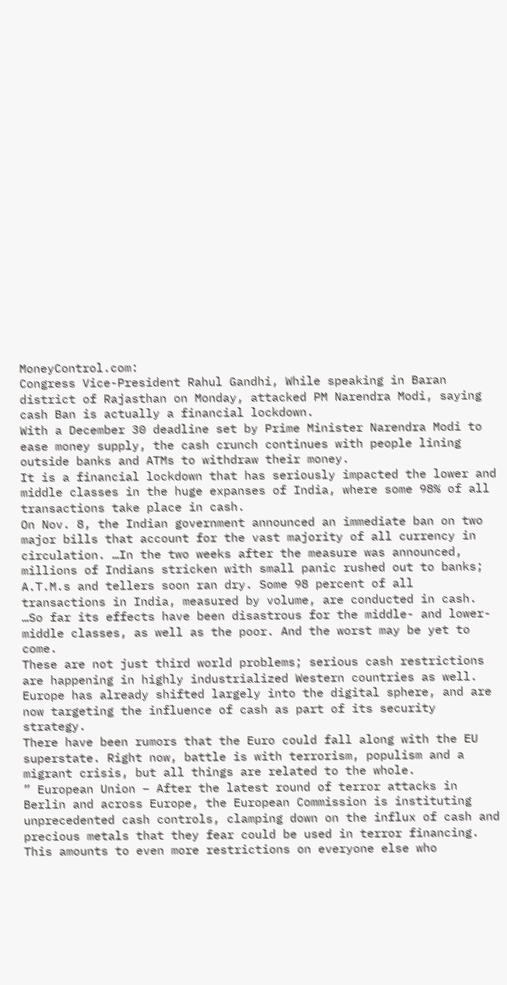MoneyControl.com:
Congress Vice-President Rahul Gandhi, While speaking in Baran district of Rajasthan on Monday, attacked PM Narendra Modi, saying cash Ban is actually a financial lockdown.
With a December 30 deadline set by Prime Minister Narendra Modi to ease money supply, the cash crunch continues with people lining outside banks and ATMs to withdraw their money.
It is a financial lockdown that has seriously impacted the lower and middle classes in the huge expanses of India, where some 98% of all transactions take place in cash.
On Nov. 8, the Indian government announced an immediate ban on two major bills that account for the vast majority of all currency in circulation. …In the two weeks after the measure was announced, millions of Indians stricken with small panic rushed out to banks; A.T.M.s and tellers soon ran dry. Some 98 percent of all transactions in India, measured by volume, are conducted in cash. …So far its effects have been disastrous for the middle- and lower-middle classes, as well as the poor. And the worst may be yet to come.
These are not just third world problems; serious cash restrictions are happening in highly industrialized Western countries as well.
Europe has already shifted largely into the digital sphere, and are now targeting the influence of cash as part of its security strategy.
There have been rumors that the Euro could fall along with the EU superstate. Right now, battle is with terrorism, populism and a migrant crisis, but all things are related to the whole.
” European Union – After the latest round of terror attacks in Berlin and across Europe, the European Commission is instituting unprecedented cash controls, clamping down on the influx of cash and precious metals that they fear could be used in terror financing. This amounts to even more restrictions on everyone else who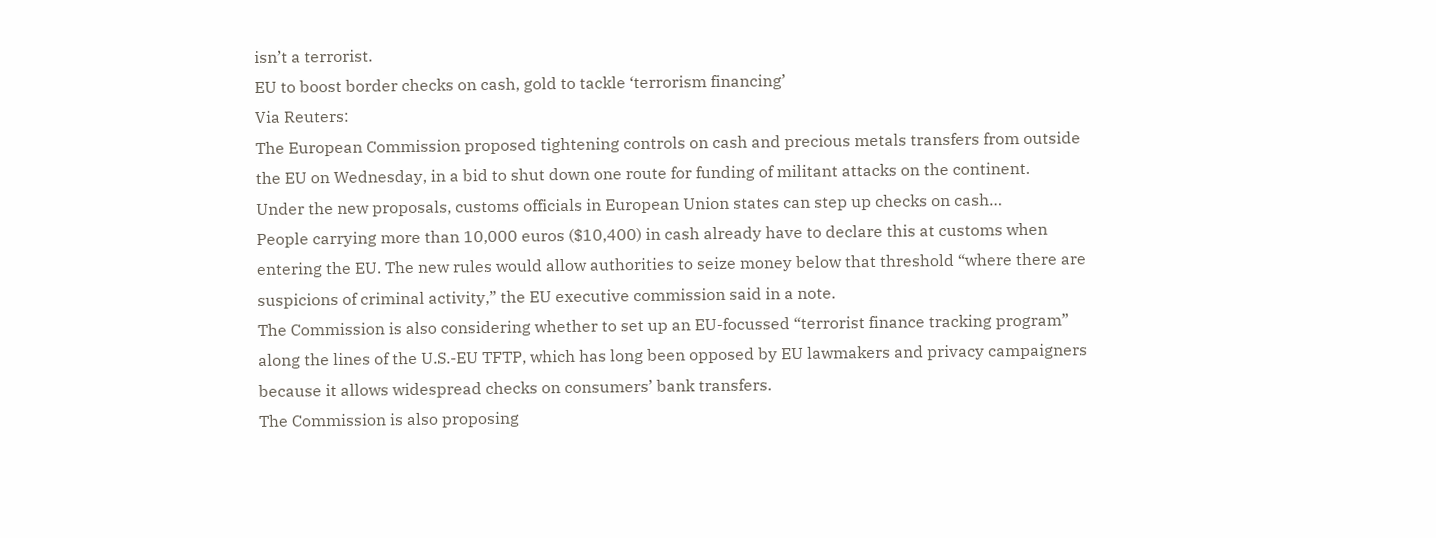isn’t a terrorist.
EU to boost border checks on cash, gold to tackle ‘terrorism financing’
Via Reuters:
The European Commission proposed tightening controls on cash and precious metals transfers from outside the EU on Wednesday, in a bid to shut down one route for funding of militant attacks on the continent.
Under the new proposals, customs officials in European Union states can step up checks on cash…
People carrying more than 10,000 euros ($10,400) in cash already have to declare this at customs when entering the EU. The new rules would allow authorities to seize money below that threshold “where there are suspicions of criminal activity,” the EU executive commission said in a note.
The Commission is also considering whether to set up an EU-focussed “terrorist finance tracking program” along the lines of the U.S.-EU TFTP, which has long been opposed by EU lawmakers and privacy campaigners because it allows widespread checks on consumers’ bank transfers.
The Commission is also proposing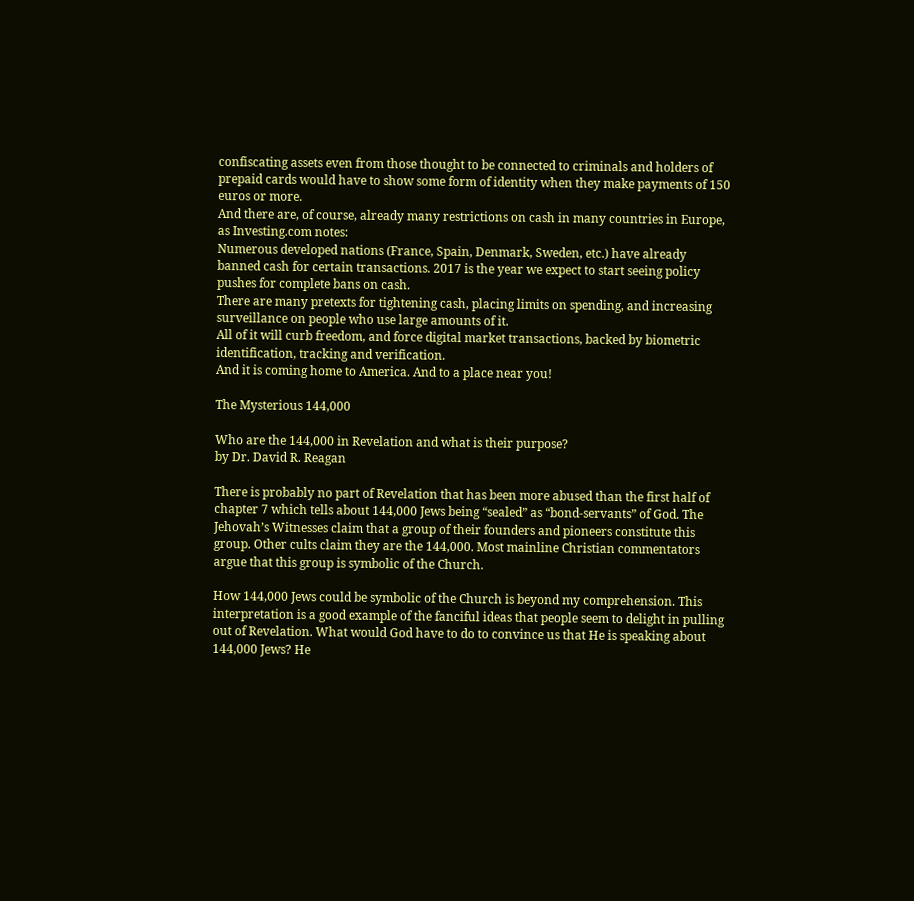confiscating assets even from those thought to be connected to criminals and holders of prepaid cards would have to show some form of identity when they make payments of 150 euros or more.
And there are, of course, already many restrictions on cash in many countries in Europe, as Investing.com notes:
Numerous developed nations (France, Spain, Denmark, Sweden, etc.) have already banned cash for certain transactions. 2017 is the year we expect to start seeing policy pushes for complete bans on cash.
There are many pretexts for tightening cash, placing limits on spending, and increasing surveillance on people who use large amounts of it.
All of it will curb freedom, and force digital market transactions, backed by biometric identification, tracking and verification.
And it is coming home to America. And to a place near you!

The Mysterious 144,000

Who are the 144,000 in Revelation and what is their purpose?
by Dr. David R. Reagan

There is probably no part of Revelation that has been more abused than the first half of chapter 7 which tells about 144,000 Jews being “sealed” as “bond-servants” of God. The Jehovah’s Witnesses claim that a group of their founders and pioneers constitute this group. Other cults claim they are the 144,000. Most mainline Christian commentators argue that this group is symbolic of the Church.

How 144,000 Jews could be symbolic of the Church is beyond my comprehension. This interpretation is a good example of the fanciful ideas that people seem to delight in pulling out of Revelation. What would God have to do to convince us that He is speaking about 144,000 Jews? He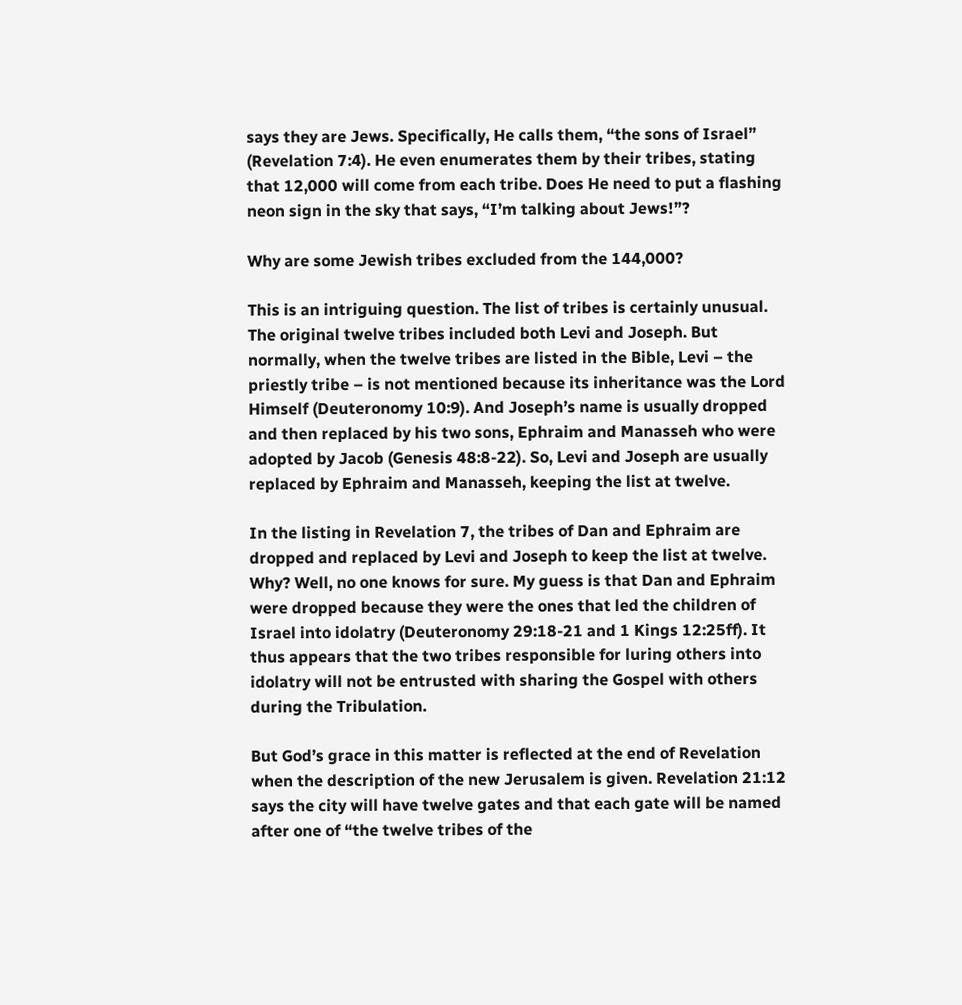says they are Jews. Specifically, He calls them, “the sons of Israel” (Revelation 7:4). He even enumerates them by their tribes, stating that 12,000 will come from each tribe. Does He need to put a flashing neon sign in the sky that says, “I’m talking about Jews!”?

Why are some Jewish tribes excluded from the 144,000?

This is an intriguing question. The list of tribes is certainly unusual. The original twelve tribes included both Levi and Joseph. But normally, when the twelve tribes are listed in the Bible, Levi – the priestly tribe – is not mentioned because its inheritance was the Lord Himself (Deuteronomy 10:9). And Joseph’s name is usually dropped and then replaced by his two sons, Ephraim and Manasseh who were adopted by Jacob (Genesis 48:8-22). So, Levi and Joseph are usually replaced by Ephraim and Manasseh, keeping the list at twelve.

In the listing in Revelation 7, the tribes of Dan and Ephraim are dropped and replaced by Levi and Joseph to keep the list at twelve. Why? Well, no one knows for sure. My guess is that Dan and Ephraim were dropped because they were the ones that led the children of Israel into idolatry (Deuteronomy 29:18-21 and 1 Kings 12:25ff). It thus appears that the two tribes responsible for luring others into idolatry will not be entrusted with sharing the Gospel with others during the Tribulation.

But God’s grace in this matter is reflected at the end of Revelation when the description of the new Jerusalem is given. Revelation 21:12 says the city will have twelve gates and that each gate will be named after one of “the twelve tribes of the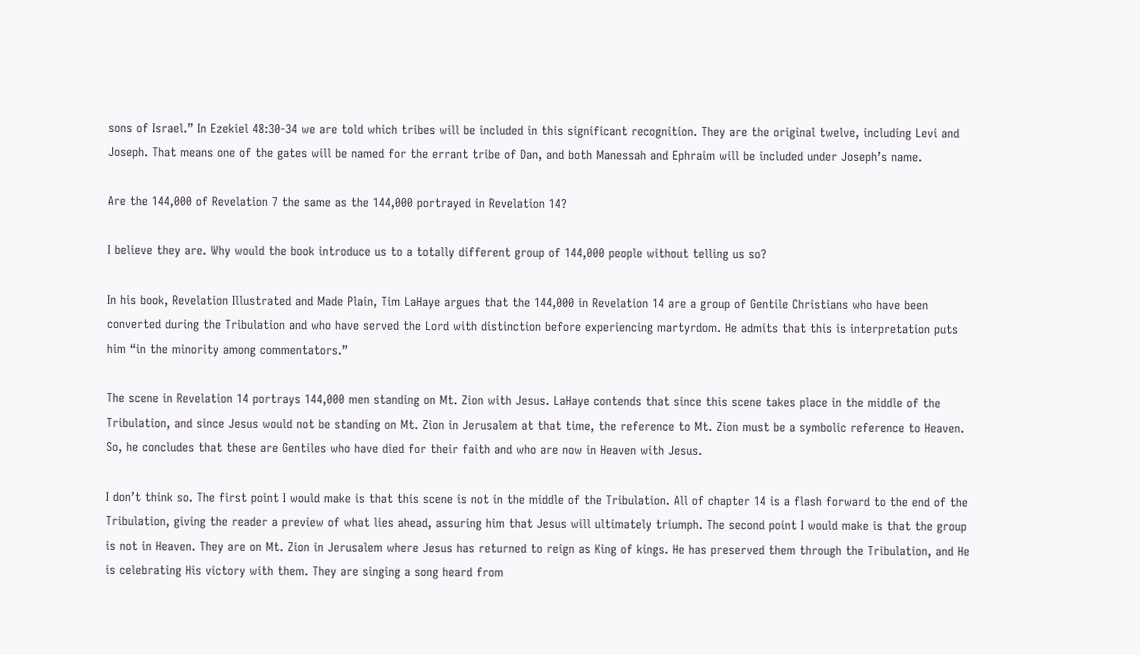sons of Israel.” In Ezekiel 48:30-34 we are told which tribes will be included in this significant recognition. They are the original twelve, including Levi and Joseph. That means one of the gates will be named for the errant tribe of Dan, and both Manessah and Ephraim will be included under Joseph’s name.

Are the 144,000 of Revelation 7 the same as the 144,000 portrayed in Revelation 14?

I believe they are. Why would the book introduce us to a totally different group of 144,000 people without telling us so?

In his book, Revelation Illustrated and Made Plain, Tim LaHaye argues that the 144,000 in Revelation 14 are a group of Gentile Christians who have been converted during the Tribulation and who have served the Lord with distinction before experiencing martyrdom. He admits that this is interpretation puts him “in the minority among commentators.”

The scene in Revelation 14 portrays 144,000 men standing on Mt. Zion with Jesus. LaHaye contends that since this scene takes place in the middle of the Tribulation, and since Jesus would not be standing on Mt. Zion in Jerusalem at that time, the reference to Mt. Zion must be a symbolic reference to Heaven. So, he concludes that these are Gentiles who have died for their faith and who are now in Heaven with Jesus.

I don’t think so. The first point I would make is that this scene is not in the middle of the Tribulation. All of chapter 14 is a flash forward to the end of the Tribulation, giving the reader a preview of what lies ahead, assuring him that Jesus will ultimately triumph. The second point I would make is that the group is not in Heaven. They are on Mt. Zion in Jerusalem where Jesus has returned to reign as King of kings. He has preserved them through the Tribulation, and He is celebrating His victory with them. They are singing a song heard from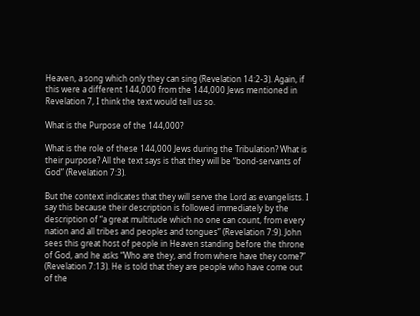Heaven, a song which only they can sing (Revelation 14:2-3). Again, if this were a different 144,000 from the 144,000 Jews mentioned in Revelation 7, I think the text would tell us so.

What is the Purpose of the 144,000?

What is the role of these 144,000 Jews during the Tribulation? What is their purpose? All the text says is that they will be “bond-servants of God” (Revelation 7:3).

But the context indicates that they will serve the Lord as evangelists. I say this because their description is followed immediately by the description of “a great multitude which no one can count, from every nation and all tribes and peoples and tongues” (Revelation 7:9). John sees this great host of people in Heaven standing before the throne of God, and he asks “Who are they, and from where have they come?” (Revelation 7:13). He is told that they are people who have come out of the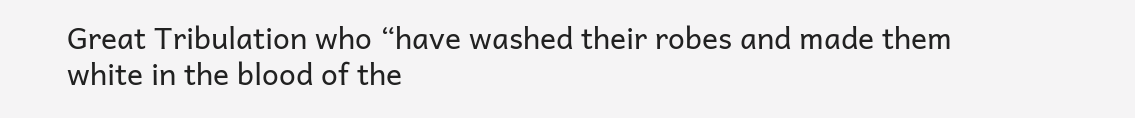Great Tribulation who “have washed their robes and made them white in the blood of the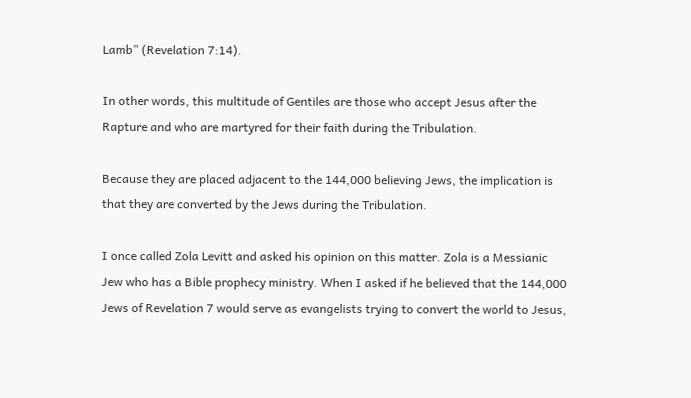Lamb” (Revelation 7:14).

In other words, this multitude of Gentiles are those who accept Jesus after the Rapture and who are martyred for their faith during the Tribulation.

Because they are placed adjacent to the 144,000 believing Jews, the implication is that they are converted by the Jews during the Tribulation.

I once called Zola Levitt and asked his opinion on this matter. Zola is a Messianic Jew who has a Bible prophecy ministry. When I asked if he believed that the 144,000 Jews of Revelation 7 would serve as evangelists trying to convert the world to Jesus,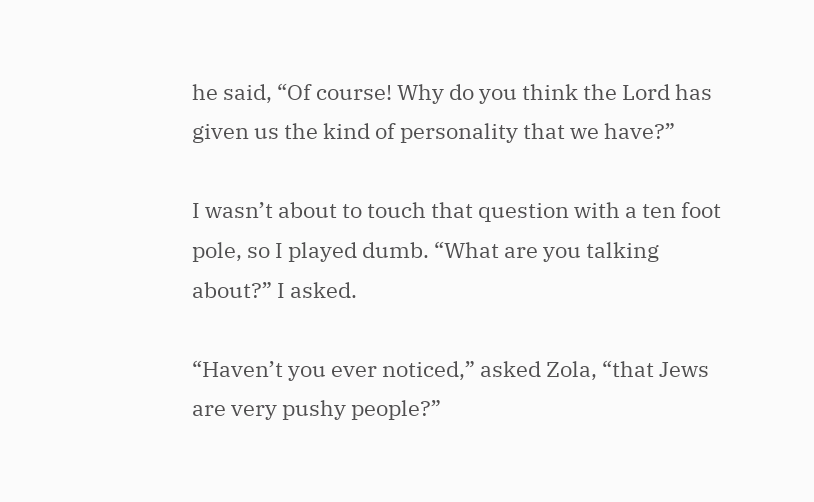he said, “Of course! Why do you think the Lord has given us the kind of personality that we have?”

I wasn’t about to touch that question with a ten foot pole, so I played dumb. “What are you talking about?” I asked.

“Haven’t you ever noticed,” asked Zola, “that Jews are very pushy people?”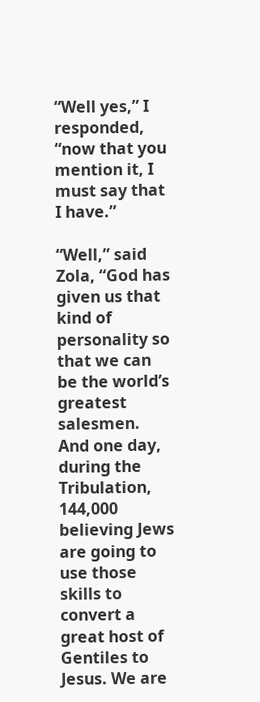“Well yes,” I responded, “now that you mention it, I must say that I have.”

“Well,” said Zola, “God has given us that kind of personality so that we can be the world’s greatest salesmen. And one day, during the Tribulation, 144,000 believing Jews are going to use those skills to convert a great host of Gentiles to Jesus. We are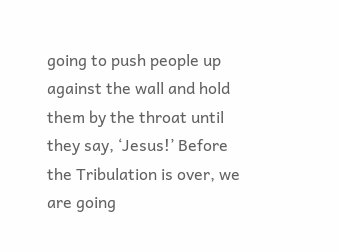going to push people up against the wall and hold them by the throat until they say, ‘Jesus!’ Before the Tribulation is over, we are going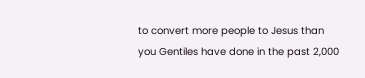to convert more people to Jesus than you Gentiles have done in the past 2,000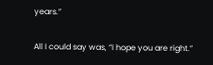years.”

All I could say was, “I hope you are right.”